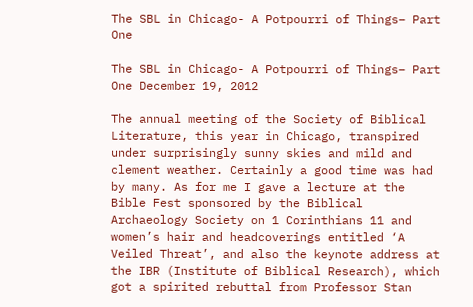The SBL in Chicago- A Potpourri of Things– Part One

The SBL in Chicago- A Potpourri of Things– Part One December 19, 2012

The annual meeting of the Society of Biblical Literature, this year in Chicago, transpired under surprisingly sunny skies and mild and clement weather. Certainly a good time was had by many. As for me I gave a lecture at the Bible Fest sponsored by the Biblical Archaeology Society on 1 Corinthians 11 and women’s hair and headcoverings entitled ‘A Veiled Threat’, and also the keynote address at the IBR (Institute of Biblical Research), which got a spirited rebuttal from Professor Stan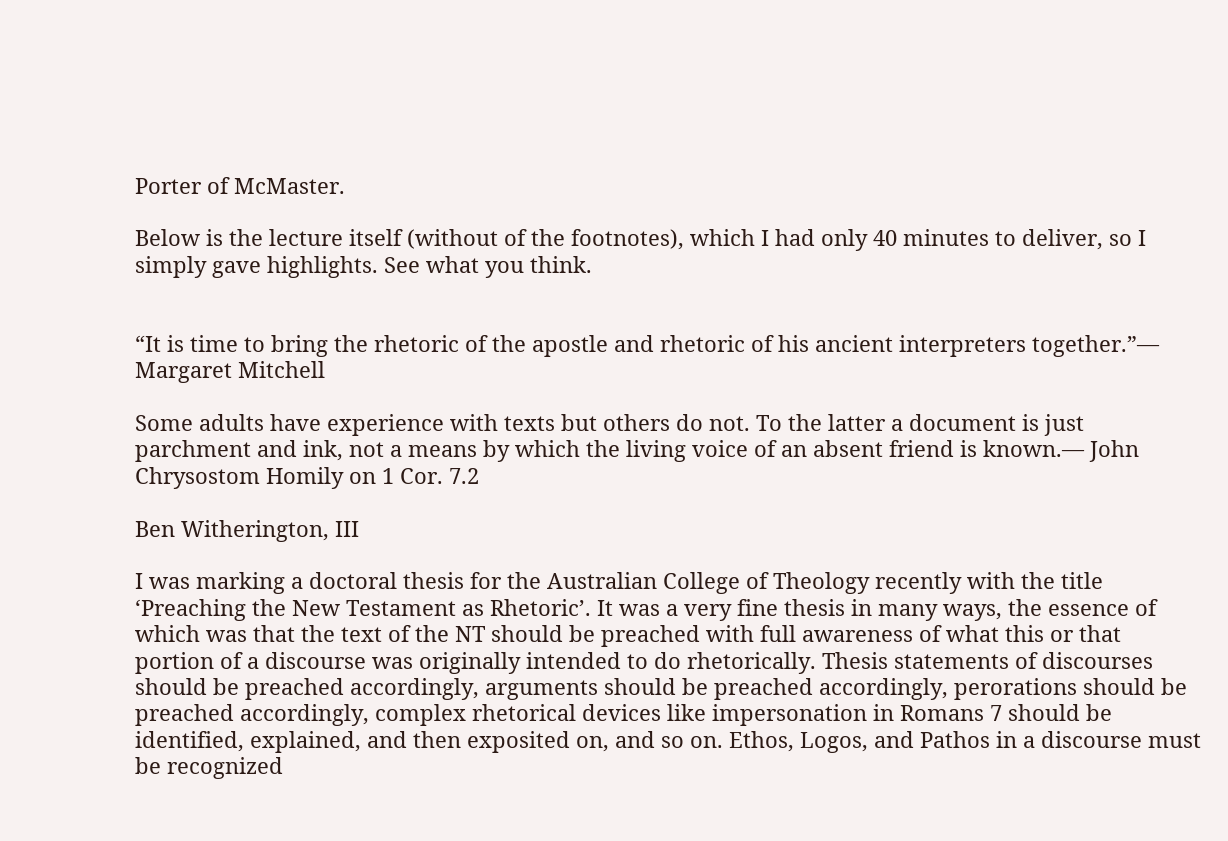Porter of McMaster.

Below is the lecture itself (without of the footnotes), which I had only 40 minutes to deliver, so I simply gave highlights. See what you think.


“It is time to bring the rhetoric of the apostle and rhetoric of his ancient interpreters together.”— Margaret Mitchell

Some adults have experience with texts but others do not. To the latter a document is just parchment and ink, not a means by which the living voice of an absent friend is known.— John Chrysostom Homily on 1 Cor. 7.2

Ben Witherington, III

I was marking a doctoral thesis for the Australian College of Theology recently with the title ‘Preaching the New Testament as Rhetoric’. It was a very fine thesis in many ways, the essence of which was that the text of the NT should be preached with full awareness of what this or that portion of a discourse was originally intended to do rhetorically. Thesis statements of discourses should be preached accordingly, arguments should be preached accordingly, perorations should be preached accordingly, complex rhetorical devices like impersonation in Romans 7 should be identified, explained, and then exposited on, and so on. Ethos, Logos, and Pathos in a discourse must be recognized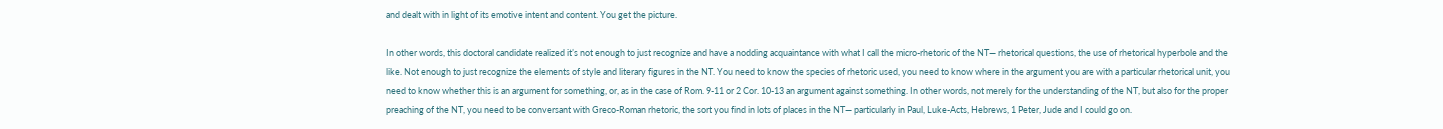and dealt with in light of its emotive intent and content. You get the picture.

In other words, this doctoral candidate realized it’s not enough to just recognize and have a nodding acquaintance with what I call the micro-rhetoric of the NT— rhetorical questions, the use of rhetorical hyperbole and the like. Not enough to just recognize the elements of style and literary figures in the NT. You need to know the species of rhetoric used, you need to know where in the argument you are with a particular rhetorical unit, you need to know whether this is an argument for something, or, as in the case of Rom. 9-11 or 2 Cor. 10-13 an argument against something. In other words, not merely for the understanding of the NT, but also for the proper preaching of the NT, you need to be conversant with Greco-Roman rhetoric, the sort you find in lots of places in the NT— particularly in Paul, Luke-Acts, Hebrews, 1 Peter, Jude and I could go on.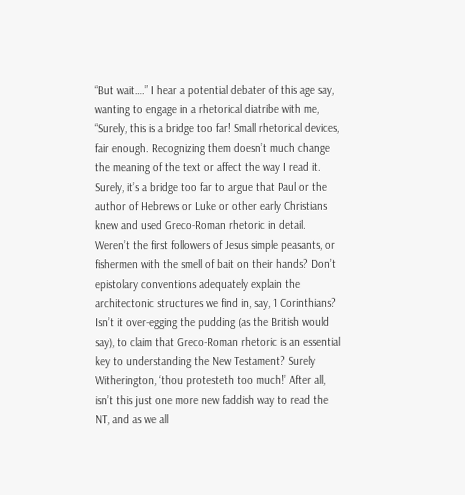“But wait….” I hear a potential debater of this age say, wanting to engage in a rhetorical diatribe with me, “Surely, this is a bridge too far! Small rhetorical devices, fair enough. Recognizing them doesn’t much change the meaning of the text or affect the way I read it. Surely, it’s a bridge too far to argue that Paul or the author of Hebrews or Luke or other early Christians knew and used Greco-Roman rhetoric in detail. Weren’t the first followers of Jesus simple peasants, or fishermen with the smell of bait on their hands? Don’t epistolary conventions adequately explain the architectonic structures we find in, say, 1 Corinthians? Isn’t it over-egging the pudding (as the British would say), to claim that Greco-Roman rhetoric is an essential key to understanding the New Testament? Surely Witherington, ‘thou protesteth too much!’ After all, isn’t this just one more new faddish way to read the NT, and as we all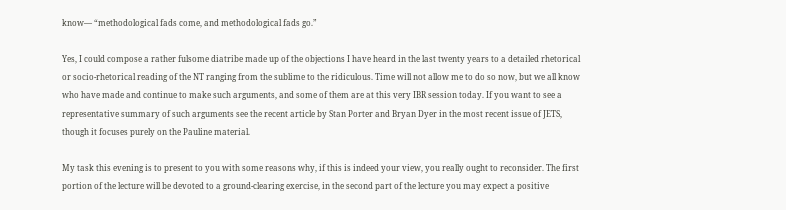know— “methodological fads come, and methodological fads go.”

Yes, I could compose a rather fulsome diatribe made up of the objections I have heard in the last twenty years to a detailed rhetorical or socio-rhetorical reading of the NT ranging from the sublime to the ridiculous. Time will not allow me to do so now, but we all know who have made and continue to make such arguments, and some of them are at this very IBR session today. If you want to see a representative summary of such arguments see the recent article by Stan Porter and Bryan Dyer in the most recent issue of JETS, though it focuses purely on the Pauline material.

My task this evening is to present to you with some reasons why, if this is indeed your view, you really ought to reconsider. The first portion of the lecture will be devoted to a ground-clearing exercise, in the second part of the lecture you may expect a positive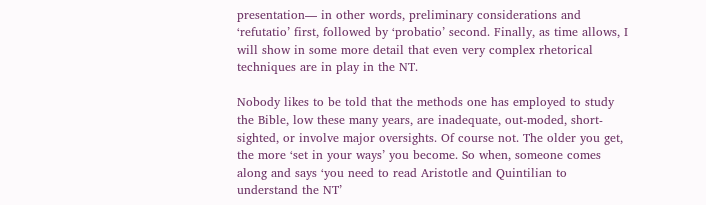presentation— in other words, preliminary considerations and ‘refutatio’ first, followed by ‘probatio’ second. Finally, as time allows, I will show in some more detail that even very complex rhetorical techniques are in play in the NT.

Nobody likes to be told that the methods one has employed to study the Bible, low these many years, are inadequate, out-moded, short-sighted, or involve major oversights. Of course not. The older you get, the more ‘set in your ways’ you become. So when, someone comes along and says ‘you need to read Aristotle and Quintilian to understand the NT’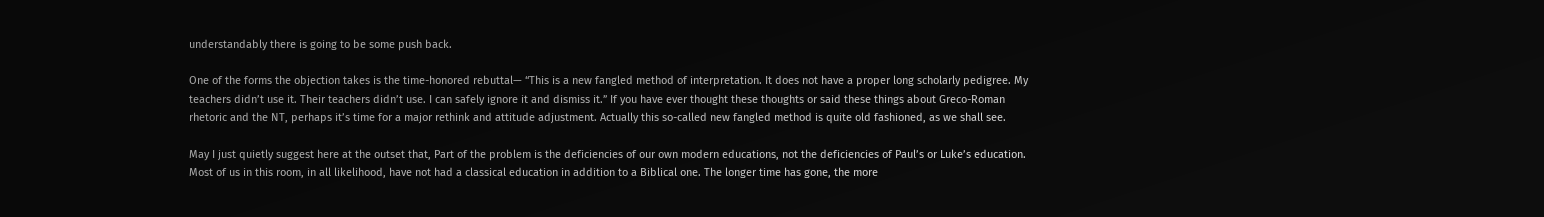understandably there is going to be some push back.

One of the forms the objection takes is the time-honored rebuttal— “This is a new fangled method of interpretation. It does not have a proper long scholarly pedigree. My teachers didn’t use it. Their teachers didn’t use. I can safely ignore it and dismiss it.” If you have ever thought these thoughts or said these things about Greco-Roman rhetoric and the NT, perhaps it’s time for a major rethink and attitude adjustment. Actually this so-called new fangled method is quite old fashioned, as we shall see.

May I just quietly suggest here at the outset that, Part of the problem is the deficiencies of our own modern educations, not the deficiencies of Paul’s or Luke’s education. Most of us in this room, in all likelihood, have not had a classical education in addition to a Biblical one. The longer time has gone, the more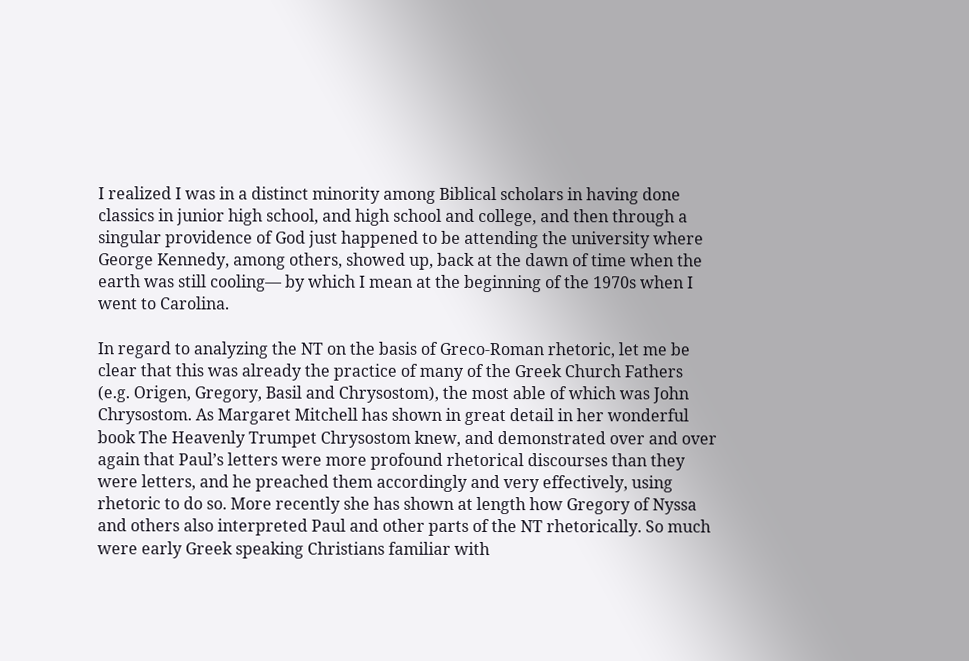I realized I was in a distinct minority among Biblical scholars in having done classics in junior high school, and high school and college, and then through a singular providence of God just happened to be attending the university where George Kennedy, among others, showed up, back at the dawn of time when the earth was still cooling— by which I mean at the beginning of the 1970s when I went to Carolina.

In regard to analyzing the NT on the basis of Greco-Roman rhetoric, let me be clear that this was already the practice of many of the Greek Church Fathers (e.g. Origen, Gregory, Basil and Chrysostom), the most able of which was John Chrysostom. As Margaret Mitchell has shown in great detail in her wonderful book The Heavenly Trumpet Chrysostom knew, and demonstrated over and over again that Paul’s letters were more profound rhetorical discourses than they were letters, and he preached them accordingly and very effectively, using rhetoric to do so. More recently she has shown at length how Gregory of Nyssa and others also interpreted Paul and other parts of the NT rhetorically. So much were early Greek speaking Christians familiar with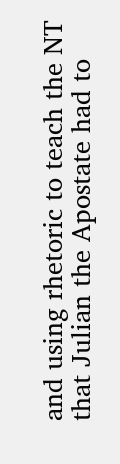and using rhetoric to teach the NT that Julian the Apostate had to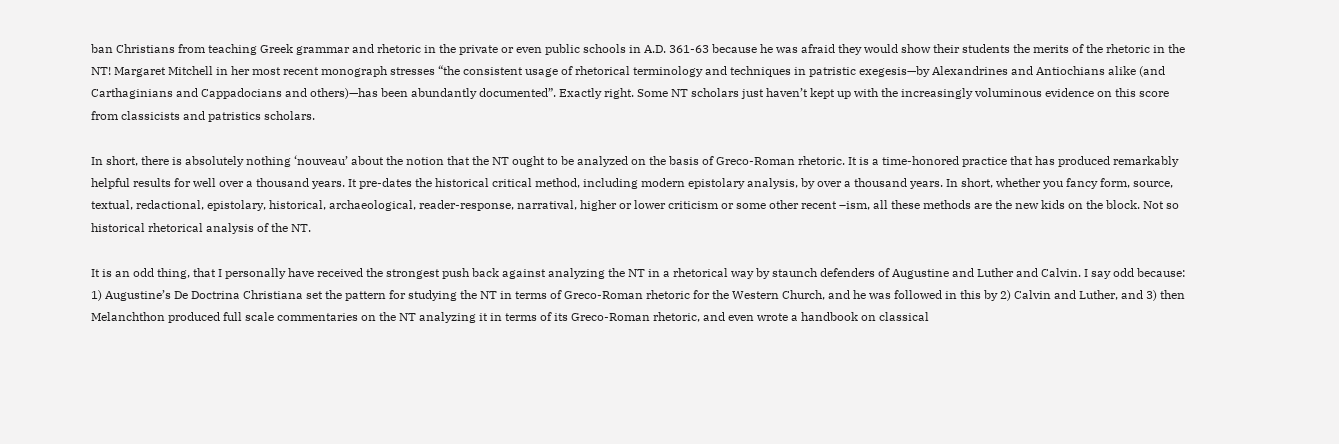ban Christians from teaching Greek grammar and rhetoric in the private or even public schools in A.D. 361-63 because he was afraid they would show their students the merits of the rhetoric in the NT! Margaret Mitchell in her most recent monograph stresses “the consistent usage of rhetorical terminology and techniques in patristic exegesis—by Alexandrines and Antiochians alike (and Carthaginians and Cappadocians and others)—has been abundantly documented”. Exactly right. Some NT scholars just haven’t kept up with the increasingly voluminous evidence on this score from classicists and patristics scholars.

In short, there is absolutely nothing ‘nouveau’ about the notion that the NT ought to be analyzed on the basis of Greco-Roman rhetoric. It is a time-honored practice that has produced remarkably helpful results for well over a thousand years. It pre-dates the historical critical method, including modern epistolary analysis, by over a thousand years. In short, whether you fancy form, source, textual, redactional, epistolary, historical, archaeological, reader-response, narratival, higher or lower criticism or some other recent –ism, all these methods are the new kids on the block. Not so historical rhetorical analysis of the NT.

It is an odd thing, that I personally have received the strongest push back against analyzing the NT in a rhetorical way by staunch defenders of Augustine and Luther and Calvin. I say odd because: 1) Augustine’s De Doctrina Christiana set the pattern for studying the NT in terms of Greco-Roman rhetoric for the Western Church, and he was followed in this by 2) Calvin and Luther, and 3) then Melanchthon produced full scale commentaries on the NT analyzing it in terms of its Greco-Roman rhetoric, and even wrote a handbook on classical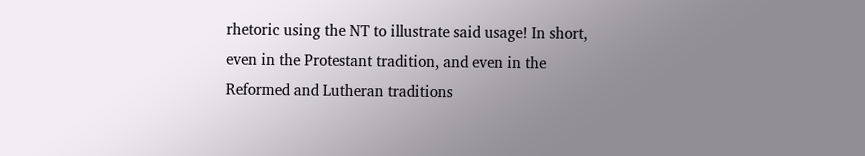rhetoric using the NT to illustrate said usage! In short, even in the Protestant tradition, and even in the Reformed and Lutheran traditions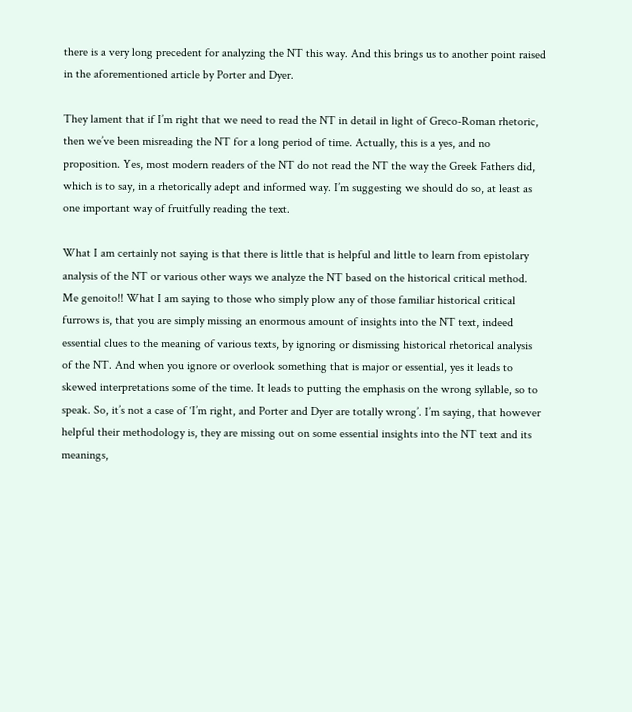there is a very long precedent for analyzing the NT this way. And this brings us to another point raised in the aforementioned article by Porter and Dyer.

They lament that if I’m right that we need to read the NT in detail in light of Greco-Roman rhetoric, then we’ve been misreading the NT for a long period of time. Actually, this is a yes, and no proposition. Yes, most modern readers of the NT do not read the NT the way the Greek Fathers did, which is to say, in a rhetorically adept and informed way. I’m suggesting we should do so, at least as one important way of fruitfully reading the text.

What I am certainly not saying is that there is little that is helpful and little to learn from epistolary analysis of the NT or various other ways we analyze the NT based on the historical critical method. Me genoito!! What I am saying to those who simply plow any of those familiar historical critical furrows is, that you are simply missing an enormous amount of insights into the NT text, indeed essential clues to the meaning of various texts, by ignoring or dismissing historical rhetorical analysis of the NT. And when you ignore or overlook something that is major or essential, yes it leads to skewed interpretations some of the time. It leads to putting the emphasis on the wrong syllable, so to speak. So, it’s not a case of ‘I’m right, and Porter and Dyer are totally wrong’. I’m saying, that however helpful their methodology is, they are missing out on some essential insights into the NT text and its meanings,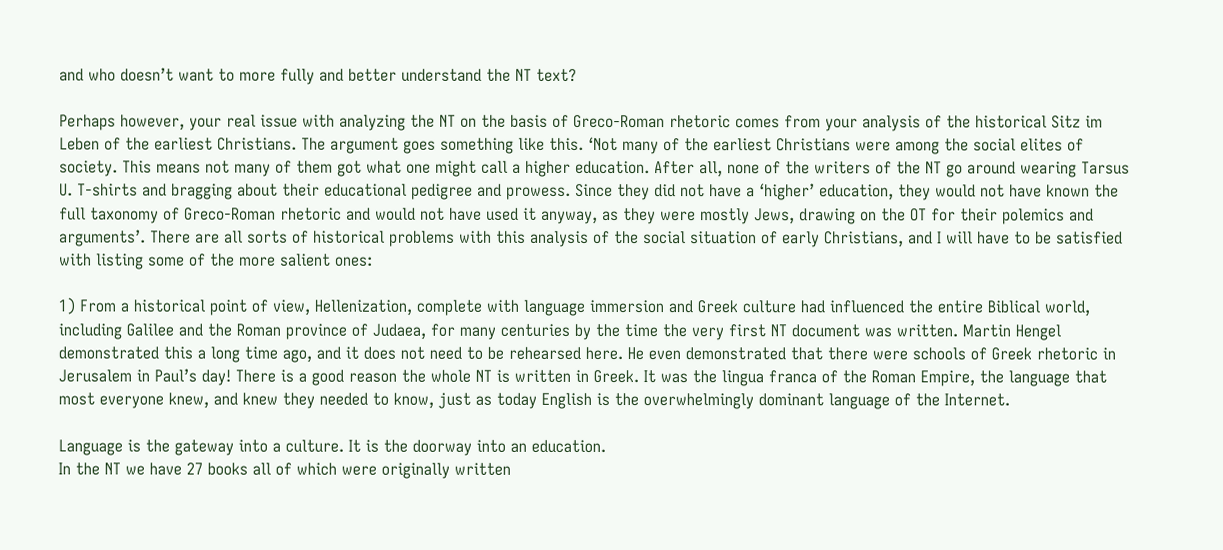and who doesn’t want to more fully and better understand the NT text?

Perhaps however, your real issue with analyzing the NT on the basis of Greco-Roman rhetoric comes from your analysis of the historical Sitz im Leben of the earliest Christians. The argument goes something like this. ‘Not many of the earliest Christians were among the social elites of society. This means not many of them got what one might call a higher education. After all, none of the writers of the NT go around wearing Tarsus U. T-shirts and bragging about their educational pedigree and prowess. Since they did not have a ‘higher’ education, they would not have known the full taxonomy of Greco-Roman rhetoric and would not have used it anyway, as they were mostly Jews, drawing on the OT for their polemics and arguments’. There are all sorts of historical problems with this analysis of the social situation of early Christians, and I will have to be satisfied with listing some of the more salient ones:

1) From a historical point of view, Hellenization, complete with language immersion and Greek culture had influenced the entire Biblical world, including Galilee and the Roman province of Judaea, for many centuries by the time the very first NT document was written. Martin Hengel demonstrated this a long time ago, and it does not need to be rehearsed here. He even demonstrated that there were schools of Greek rhetoric in Jerusalem in Paul’s day! There is a good reason the whole NT is written in Greek. It was the lingua franca of the Roman Empire, the language that most everyone knew, and knew they needed to know, just as today English is the overwhelmingly dominant language of the Internet.

Language is the gateway into a culture. It is the doorway into an education.
In the NT we have 27 books all of which were originally written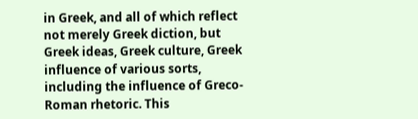in Greek, and all of which reflect not merely Greek diction, but Greek ideas, Greek culture, Greek influence of various sorts, including the influence of Greco-Roman rhetoric. This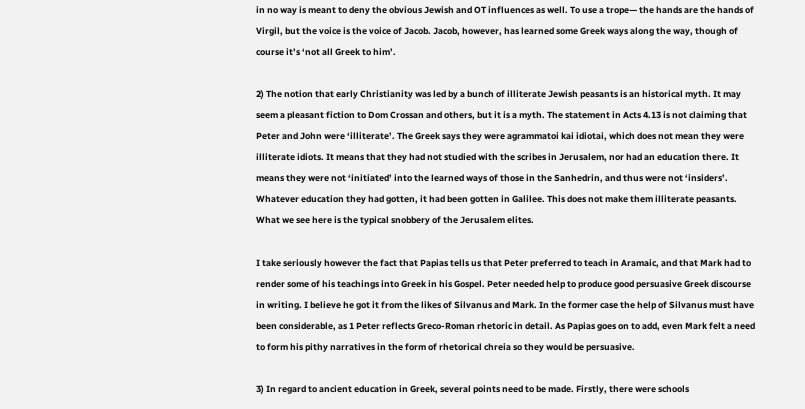in no way is meant to deny the obvious Jewish and OT influences as well. To use a trope— the hands are the hands of Virgil, but the voice is the voice of Jacob. Jacob, however, has learned some Greek ways along the way, though of course it’s ‘not all Greek to him’.

2) The notion that early Christianity was led by a bunch of illiterate Jewish peasants is an historical myth. It may seem a pleasant fiction to Dom Crossan and others, but it is a myth. The statement in Acts 4.13 is not claiming that Peter and John were ‘illiterate’. The Greek says they were agrammatoi kai idiotai, which does not mean they were illiterate idiots. It means that they had not studied with the scribes in Jerusalem, nor had an education there. It means they were not ‘initiated’ into the learned ways of those in the Sanhedrin, and thus were not ‘insiders’. Whatever education they had gotten, it had been gotten in Galilee. This does not make them illiterate peasants. What we see here is the typical snobbery of the Jerusalem elites.

I take seriously however the fact that Papias tells us that Peter preferred to teach in Aramaic, and that Mark had to render some of his teachings into Greek in his Gospel. Peter needed help to produce good persuasive Greek discourse in writing. I believe he got it from the likes of Silvanus and Mark. In the former case the help of Silvanus must have been considerable, as 1 Peter reflects Greco-Roman rhetoric in detail. As Papias goes on to add, even Mark felt a need to form his pithy narratives in the form of rhetorical chreia so they would be persuasive.

3) In regard to ancient education in Greek, several points need to be made. Firstly, there were schools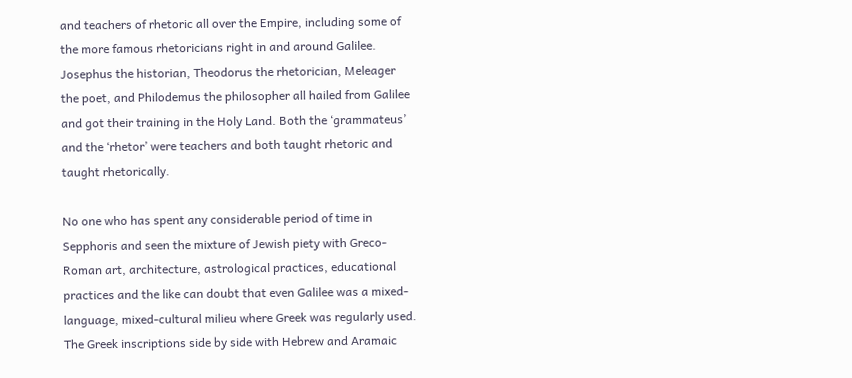and teachers of rhetoric all over the Empire, including some of the more famous rhetoricians right in and around Galilee. Josephus the historian, Theodorus the rhetorician, Meleager the poet, and Philodemus the philosopher all hailed from Galilee and got their training in the Holy Land. Both the ‘grammateus’ and the ‘rhetor’ were teachers and both taught rhetoric and taught rhetorically.

No one who has spent any considerable period of time in Sepphoris and seen the mixture of Jewish piety with Greco-Roman art, architecture, astrological practices, educational practices and the like can doubt that even Galilee was a mixed-language, mixed-cultural milieu where Greek was regularly used. The Greek inscriptions side by side with Hebrew and Aramaic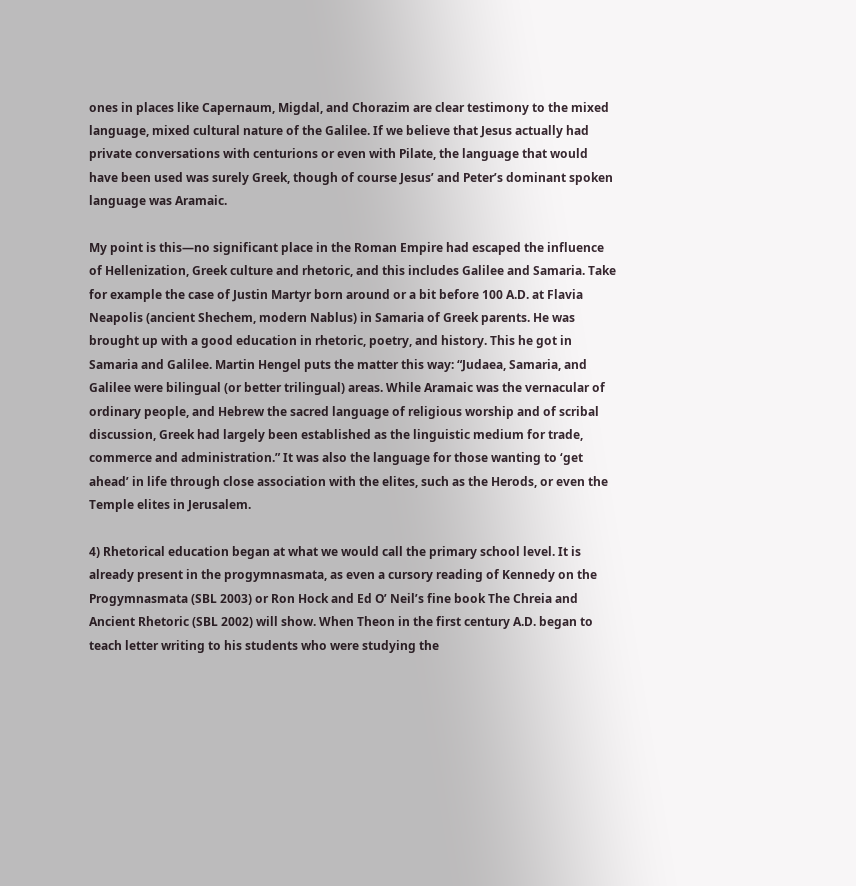ones in places like Capernaum, Migdal, and Chorazim are clear testimony to the mixed language, mixed cultural nature of the Galilee. If we believe that Jesus actually had private conversations with centurions or even with Pilate, the language that would have been used was surely Greek, though of course Jesus’ and Peter’s dominant spoken language was Aramaic.

My point is this—no significant place in the Roman Empire had escaped the influence of Hellenization, Greek culture and rhetoric, and this includes Galilee and Samaria. Take for example the case of Justin Martyr born around or a bit before 100 A.D. at Flavia Neapolis (ancient Shechem, modern Nablus) in Samaria of Greek parents. He was brought up with a good education in rhetoric, poetry, and history. This he got in Samaria and Galilee. Martin Hengel puts the matter this way: “Judaea, Samaria, and Galilee were bilingual (or better trilingual) areas. While Aramaic was the vernacular of ordinary people, and Hebrew the sacred language of religious worship and of scribal discussion, Greek had largely been established as the linguistic medium for trade, commerce and administration.” It was also the language for those wanting to ‘get ahead’ in life through close association with the elites, such as the Herods, or even the Temple elites in Jerusalem.

4) Rhetorical education began at what we would call the primary school level. It is already present in the progymnasmata, as even a cursory reading of Kennedy on the Progymnasmata (SBL 2003) or Ron Hock and Ed O’ Neil’s fine book The Chreia and Ancient Rhetoric (SBL 2002) will show. When Theon in the first century A.D. began to teach letter writing to his students who were studying the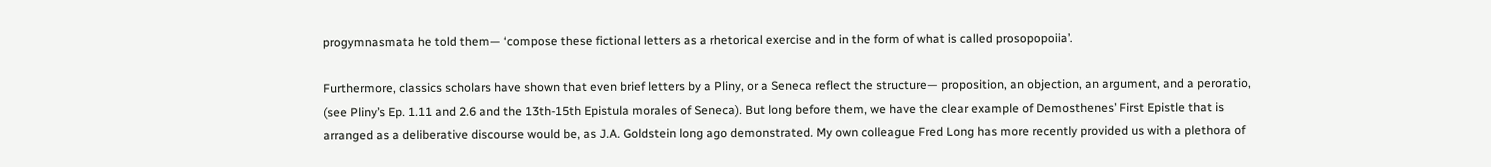progymnasmata he told them— ‘compose these fictional letters as a rhetorical exercise and in the form of what is called prosopopoiia’.

Furthermore, classics scholars have shown that even brief letters by a Pliny, or a Seneca reflect the structure— proposition, an objection, an argument, and a peroratio, (see Pliny’s Ep. 1.11 and 2.6 and the 13th-15th Epistula morales of Seneca). But long before them, we have the clear example of Demosthenes’ First Epistle that is arranged as a deliberative discourse would be, as J.A. Goldstein long ago demonstrated. My own colleague Fred Long has more recently provided us with a plethora of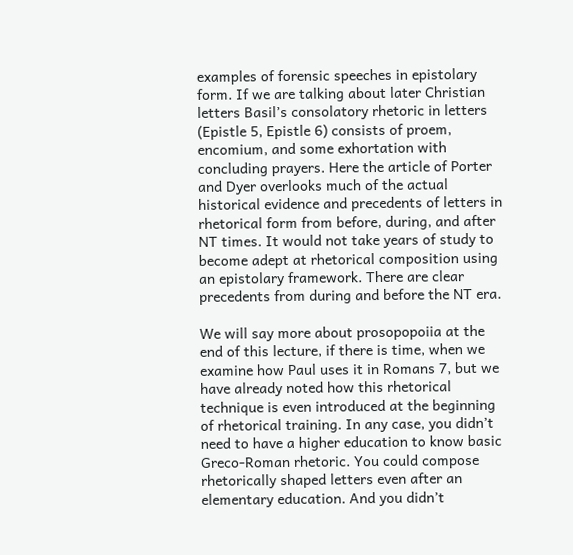examples of forensic speeches in epistolary form. If we are talking about later Christian letters Basil’s consolatory rhetoric in letters (Epistle 5, Epistle 6) consists of proem, encomium, and some exhortation with concluding prayers. Here the article of Porter and Dyer overlooks much of the actual historical evidence and precedents of letters in rhetorical form from before, during, and after NT times. It would not take years of study to become adept at rhetorical composition using an epistolary framework. There are clear precedents from during and before the NT era.

We will say more about prosopopoiia at the end of this lecture, if there is time, when we examine how Paul uses it in Romans 7, but we have already noted how this rhetorical technique is even introduced at the beginning of rhetorical training. In any case, you didn’t need to have a higher education to know basic Greco-Roman rhetoric. You could compose rhetorically shaped letters even after an elementary education. And you didn’t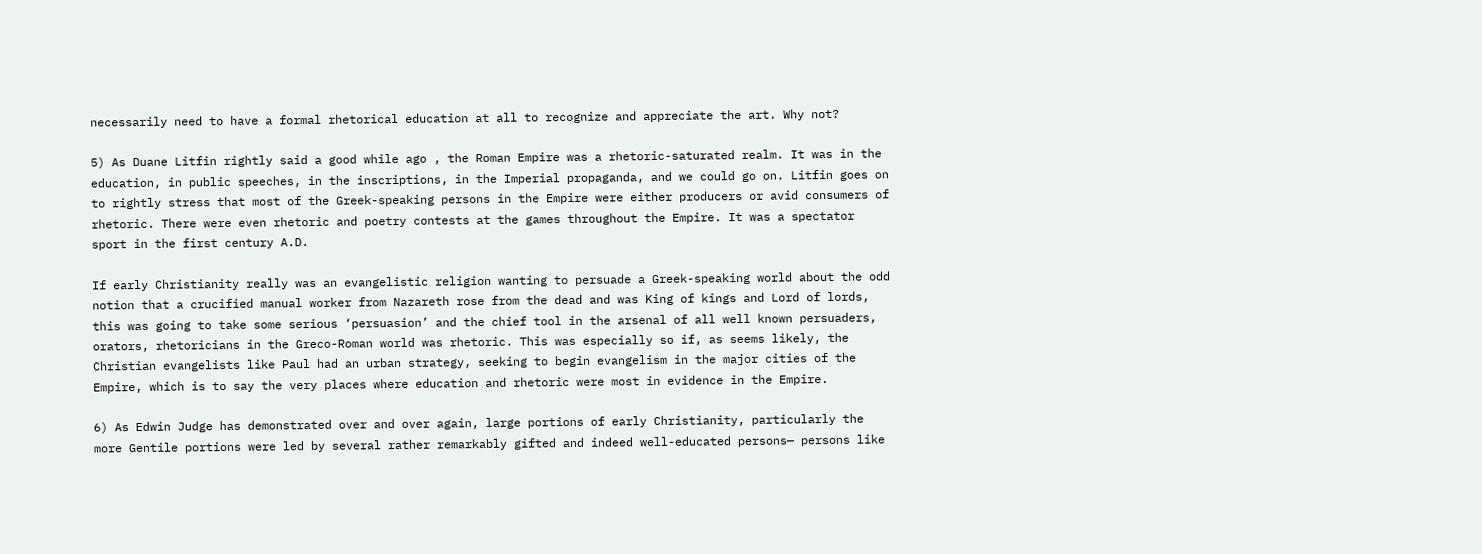necessarily need to have a formal rhetorical education at all to recognize and appreciate the art. Why not?

5) As Duane Litfin rightly said a good while ago , the Roman Empire was a rhetoric-saturated realm. It was in the education, in public speeches, in the inscriptions, in the Imperial propaganda, and we could go on. Litfin goes on to rightly stress that most of the Greek-speaking persons in the Empire were either producers or avid consumers of rhetoric. There were even rhetoric and poetry contests at the games throughout the Empire. It was a spectator sport in the first century A.D.

If early Christianity really was an evangelistic religion wanting to persuade a Greek-speaking world about the odd notion that a crucified manual worker from Nazareth rose from the dead and was King of kings and Lord of lords, this was going to take some serious ‘persuasion’ and the chief tool in the arsenal of all well known persuaders, orators, rhetoricians in the Greco-Roman world was rhetoric. This was especially so if, as seems likely, the Christian evangelists like Paul had an urban strategy, seeking to begin evangelism in the major cities of the Empire, which is to say the very places where education and rhetoric were most in evidence in the Empire.

6) As Edwin Judge has demonstrated over and over again, large portions of early Christianity, particularly the more Gentile portions were led by several rather remarkably gifted and indeed well-educated persons— persons like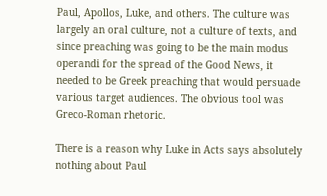Paul, Apollos, Luke, and others. The culture was largely an oral culture, not a culture of texts, and since preaching was going to be the main modus operandi for the spread of the Good News, it needed to be Greek preaching that would persuade various target audiences. The obvious tool was Greco-Roman rhetoric.

There is a reason why Luke in Acts says absolutely nothing about Paul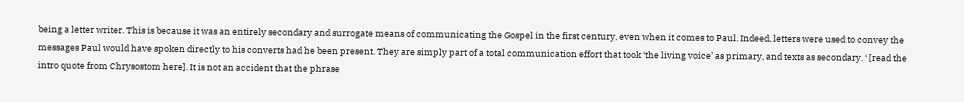being a letter writer. This is because it was an entirely secondary and surrogate means of communicating the Gospel in the first century, even when it comes to Paul. Indeed, letters were used to convey the messages Paul would have spoken directly to his converts had he been present. They are simply part of a total communication effort that took ‘the living voice’ as primary, and texts as secondary. ‘ [read the intro quote from Chrysostom here]. It is not an accident that the phrase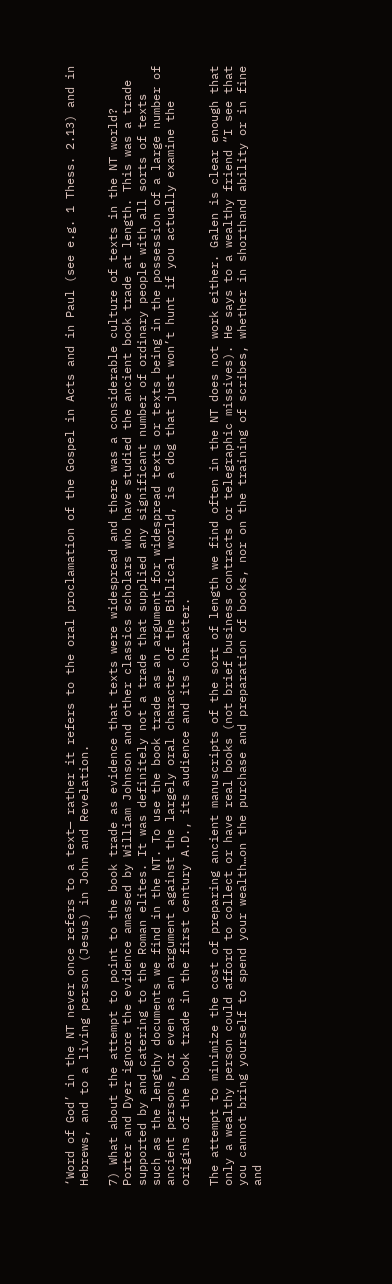‘Word of God’ in the NT never once refers to a text— rather it refers to the oral proclamation of the Gospel in Acts and in Paul (see e.g. 1 Thess. 2.13) and in Hebrews, and to a living person (Jesus) in John and Revelation.

7) What about the attempt to point to the book trade as evidence that texts were widespread and there was a considerable culture of texts in the NT world? Porter and Dyer ignore the evidence amassed by William Johnson and other classics scholars who have studied the ancient book trade at length. This was a trade supported by and catering to the Roman elites. It was definitely not a trade that supplied any significant number of ordinary people with all sorts of texts such as the lengthy documents we find in the NT. To use the book trade as an argument for widespread texts or texts being in the possession of a large number of ancient persons, or even as an argument against the largely oral character of the Biblical world, is a dog that just won’t hunt if you actually examine the origins of the book trade in the first century A.D., its audience and its character.

The attempt to minimize the cost of preparing ancient manuscripts of the sort of length we find often in the NT does not work either. Galen is clear enough that only a wealthy person could afford to collect or have real books (not brief business contracts or telegraphic missives). He says to a wealthy friend “I see that you cannot bring yourself to spend your wealth…on the purchase and preparation of books, nor on the training of scribes, whether in shorthand ability or in fine and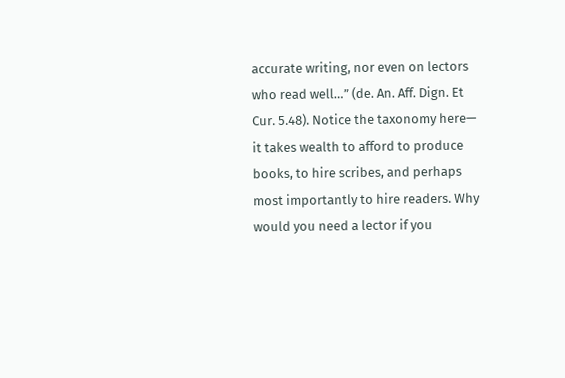accurate writing, nor even on lectors who read well…” (de. An. Aff. Dign. Et Cur. 5.48). Notice the taxonomy here— it takes wealth to afford to produce books, to hire scribes, and perhaps most importantly to hire readers. Why would you need a lector if you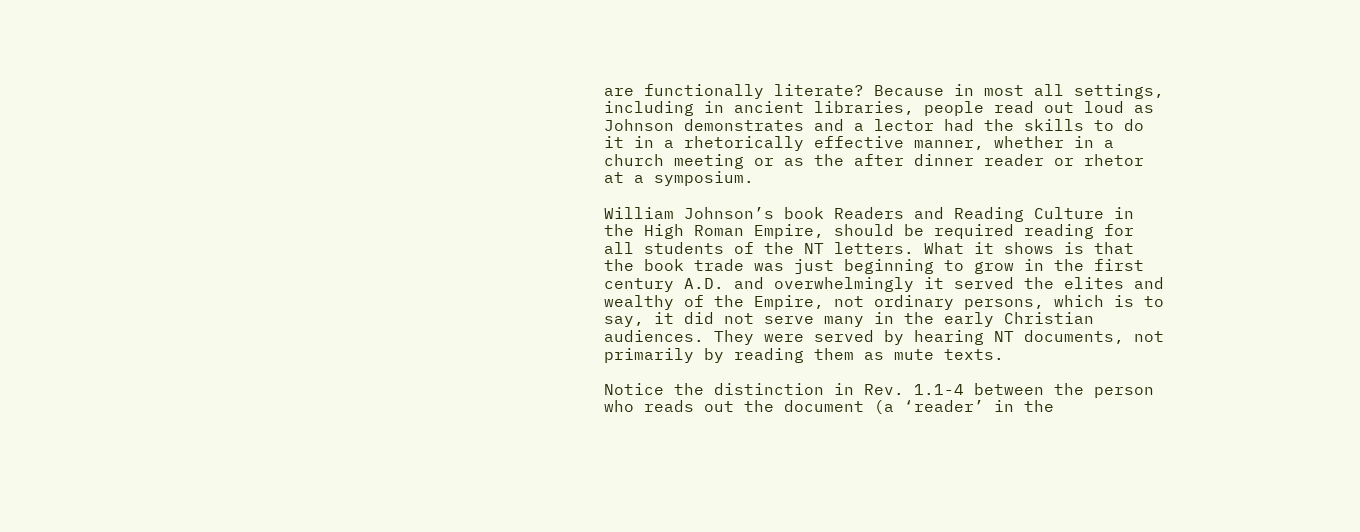are functionally literate? Because in most all settings, including in ancient libraries, people read out loud as Johnson demonstrates and a lector had the skills to do it in a rhetorically effective manner, whether in a church meeting or as the after dinner reader or rhetor at a symposium.

William Johnson’s book Readers and Reading Culture in the High Roman Empire, should be required reading for all students of the NT letters. What it shows is that the book trade was just beginning to grow in the first century A.D. and overwhelmingly it served the elites and wealthy of the Empire, not ordinary persons, which is to say, it did not serve many in the early Christian audiences. They were served by hearing NT documents, not primarily by reading them as mute texts.

Notice the distinction in Rev. 1.1-4 between the person who reads out the document (a ‘reader’ in the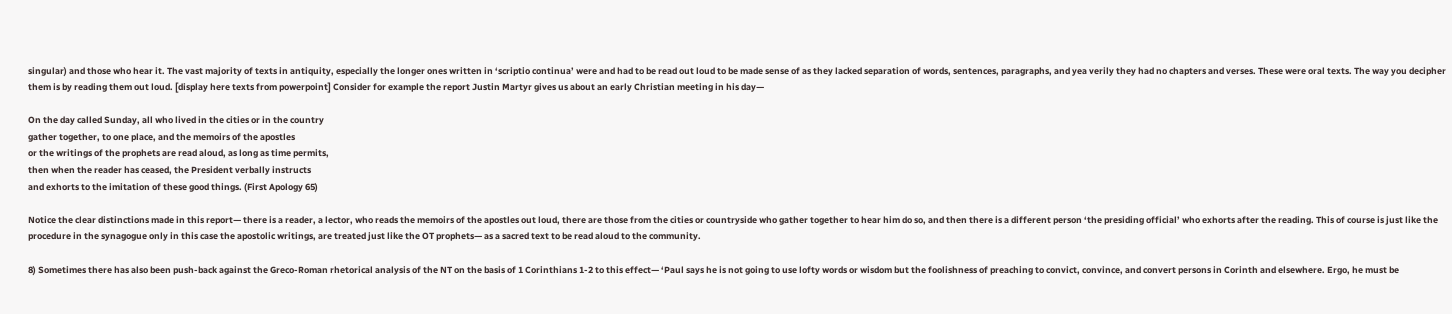singular) and those who hear it. The vast majority of texts in antiquity, especially the longer ones written in ‘scriptio continua’ were and had to be read out loud to be made sense of as they lacked separation of words, sentences, paragraphs, and yea verily they had no chapters and verses. These were oral texts. The way you decipher them is by reading them out loud. [display here texts from powerpoint] Consider for example the report Justin Martyr gives us about an early Christian meeting in his day—

On the day called Sunday, all who lived in the cities or in the country
gather together, to one place, and the memoirs of the apostles
or the writings of the prophets are read aloud, as long as time permits,
then when the reader has ceased, the President verbally instructs
and exhorts to the imitation of these good things. (First Apology 65)

Notice the clear distinctions made in this report— there is a reader, a lector, who reads the memoirs of the apostles out loud, there are those from the cities or countryside who gather together to hear him do so, and then there is a different person ‘the presiding official’ who exhorts after the reading. This of course is just like the procedure in the synagogue only in this case the apostolic writings, are treated just like the OT prophets— as a sacred text to be read aloud to the community.

8) Sometimes there has also been push-back against the Greco-Roman rhetorical analysis of the NT on the basis of 1 Corinthians 1-2 to this effect— ‘Paul says he is not going to use lofty words or wisdom but the foolishness of preaching to convict, convince, and convert persons in Corinth and elsewhere. Ergo, he must be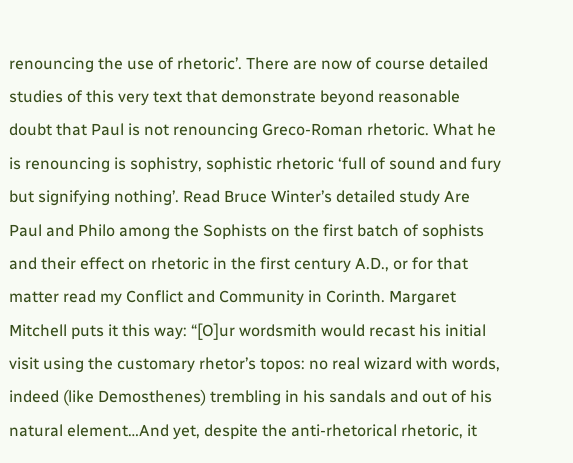renouncing the use of rhetoric’. There are now of course detailed studies of this very text that demonstrate beyond reasonable doubt that Paul is not renouncing Greco-Roman rhetoric. What he is renouncing is sophistry, sophistic rhetoric ‘full of sound and fury but signifying nothing’. Read Bruce Winter’s detailed study Are Paul and Philo among the Sophists on the first batch of sophists and their effect on rhetoric in the first century A.D., or for that matter read my Conflict and Community in Corinth. Margaret Mitchell puts it this way: “[O]ur wordsmith would recast his initial visit using the customary rhetor’s topos: no real wizard with words, indeed (like Demosthenes) trembling in his sandals and out of his natural element…And yet, despite the anti-rhetorical rhetoric, it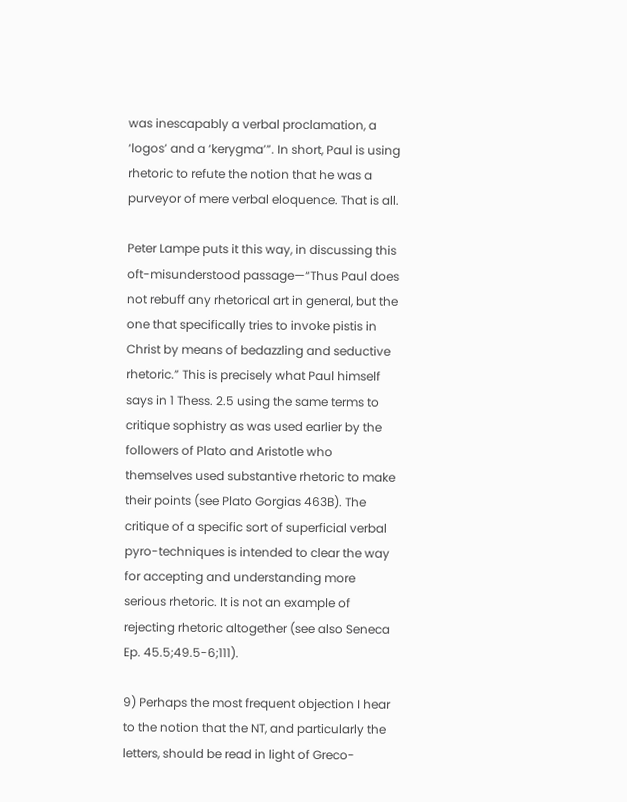was inescapably a verbal proclamation, a ‘logos’ and a ‘kerygma’”. In short, Paul is using rhetoric to refute the notion that he was a purveyor of mere verbal eloquence. That is all.

Peter Lampe puts it this way, in discussing this oft-misunderstood passage—“Thus Paul does not rebuff any rhetorical art in general, but the one that specifically tries to invoke pistis in Christ by means of bedazzling and seductive rhetoric.” This is precisely what Paul himself says in 1 Thess. 2.5 using the same terms to critique sophistry as was used earlier by the followers of Plato and Aristotle who themselves used substantive rhetoric to make their points (see Plato Gorgias 463B). The critique of a specific sort of superficial verbal pyro-techniques is intended to clear the way for accepting and understanding more serious rhetoric. It is not an example of rejecting rhetoric altogether (see also Seneca Ep. 45.5;49.5-6;111).

9) Perhaps the most frequent objection I hear to the notion that the NT, and particularly the letters, should be read in light of Greco-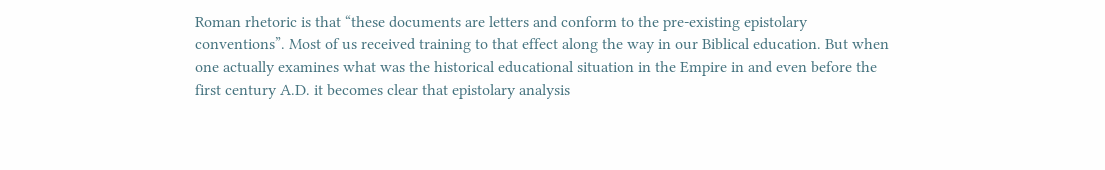Roman rhetoric is that “these documents are letters and conform to the pre-existing epistolary conventions”. Most of us received training to that effect along the way in our Biblical education. But when one actually examines what was the historical educational situation in the Empire in and even before the first century A.D. it becomes clear that epistolary analysis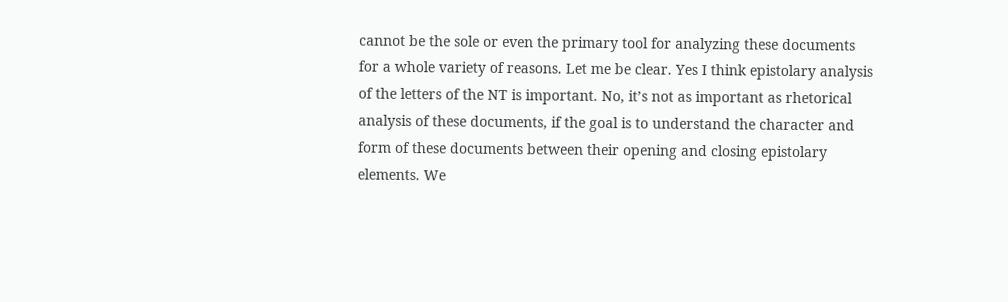cannot be the sole or even the primary tool for analyzing these documents for a whole variety of reasons. Let me be clear. Yes I think epistolary analysis of the letters of the NT is important. No, it’s not as important as rhetorical analysis of these documents, if the goal is to understand the character and form of these documents between their opening and closing epistolary elements. We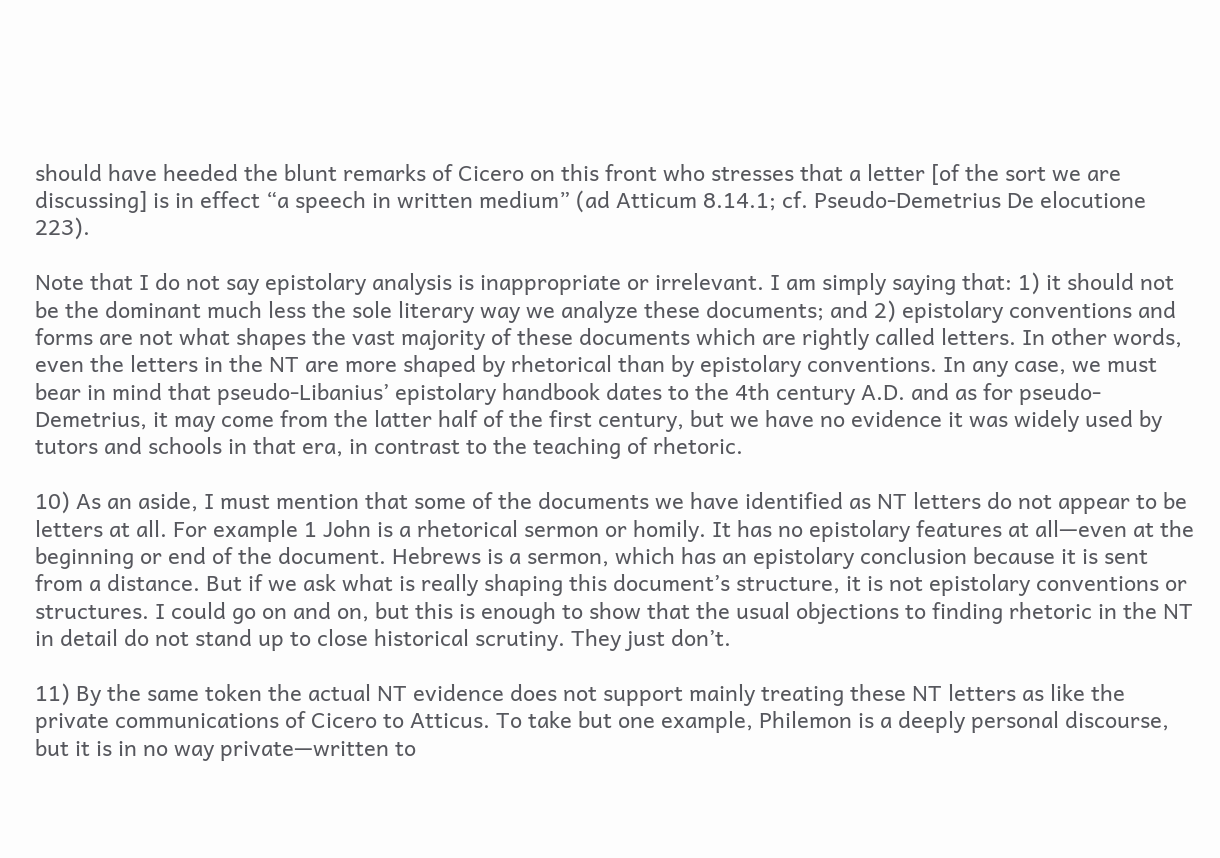should have heeded the blunt remarks of Cicero on this front who stresses that a letter [of the sort we are discussing] is in effect “a speech in written medium” (ad Atticum 8.14.1; cf. Pseudo-Demetrius De elocutione 223).

Note that I do not say epistolary analysis is inappropriate or irrelevant. I am simply saying that: 1) it should not be the dominant much less the sole literary way we analyze these documents; and 2) epistolary conventions and forms are not what shapes the vast majority of these documents which are rightly called letters. In other words, even the letters in the NT are more shaped by rhetorical than by epistolary conventions. In any case, we must bear in mind that pseudo-Libanius’ epistolary handbook dates to the 4th century A.D. and as for pseudo-Demetrius, it may come from the latter half of the first century, but we have no evidence it was widely used by tutors and schools in that era, in contrast to the teaching of rhetoric.

10) As an aside, I must mention that some of the documents we have identified as NT letters do not appear to be letters at all. For example 1 John is a rhetorical sermon or homily. It has no epistolary features at all—even at the beginning or end of the document. Hebrews is a sermon, which has an epistolary conclusion because it is sent from a distance. But if we ask what is really shaping this document’s structure, it is not epistolary conventions or structures. I could go on and on, but this is enough to show that the usual objections to finding rhetoric in the NT in detail do not stand up to close historical scrutiny. They just don’t.

11) By the same token the actual NT evidence does not support mainly treating these NT letters as like the private communications of Cicero to Atticus. To take but one example, Philemon is a deeply personal discourse, but it is in no way private—written to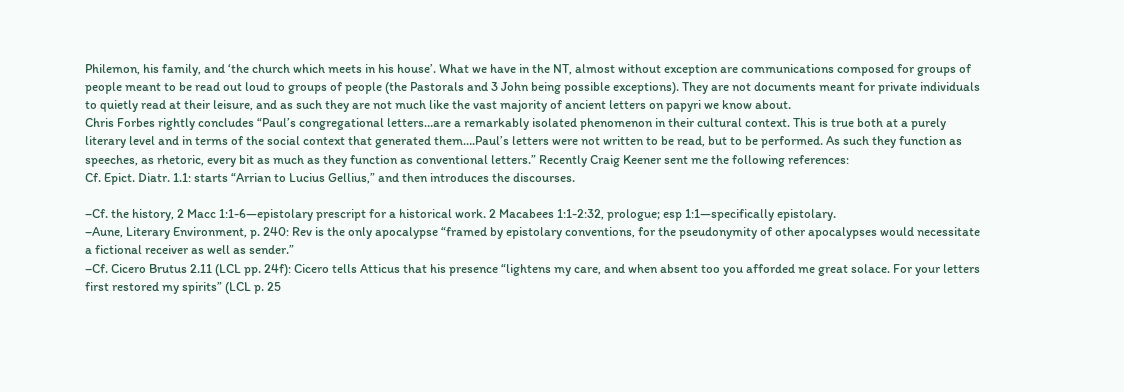Philemon, his family, and ‘the church which meets in his house’. What we have in the NT, almost without exception are communications composed for groups of people meant to be read out loud to groups of people (the Pastorals and 3 John being possible exceptions). They are not documents meant for private individuals to quietly read at their leisure, and as such they are not much like the vast majority of ancient letters on papyri we know about.
Chris Forbes rightly concludes “Paul’s congregational letters…are a remarkably isolated phenomenon in their cultural context. This is true both at a purely literary level and in terms of the social context that generated them….Paul’s letters were not written to be read, but to be performed. As such they function as speeches, as rhetoric, every bit as much as they function as conventional letters.” Recently Craig Keener sent me the following references:
Cf. Epict. Diatr. 1.1: starts “Arrian to Lucius Gellius,” and then introduces the discourses.

–Cf. the history, 2 Macc 1:1-6—epistolary prescript for a historical work. 2 Macabees 1:1-2:32, prologue; esp 1:1—specifically epistolary.
–Aune, Literary Environment, p. 240: Rev is the only apocalypse “framed by epistolary conventions, for the pseudonymity of other apocalypses would necessitate a fictional receiver as well as sender.”
–Cf. Cicero Brutus 2.11 (LCL pp. 24f): Cicero tells Atticus that his presence “lightens my care, and when absent too you afforded me great solace. For your letters first restored my spirits” (LCL p. 25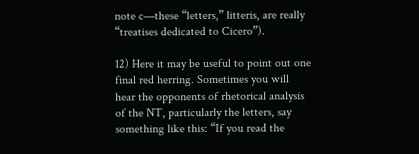note c—these “letters,” litteris, are really “treatises dedicated to Cicero”).

12) Here it may be useful to point out one final red herring. Sometimes you will hear the opponents of rhetorical analysis of the NT, particularly the letters, say something like this: “If you read the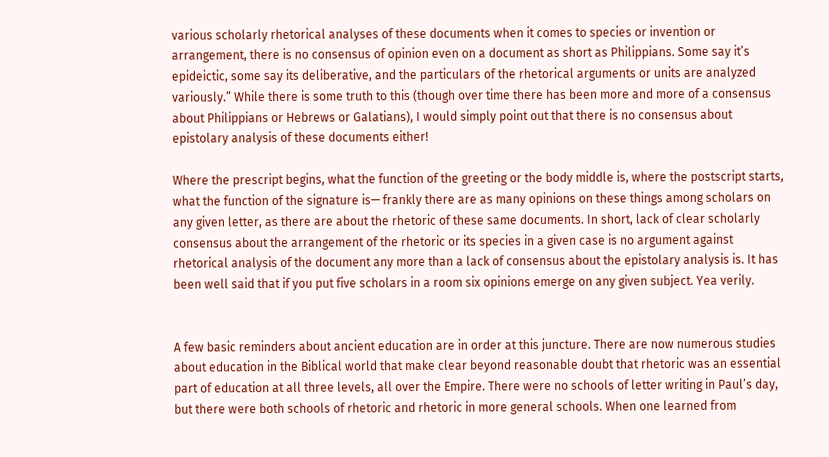various scholarly rhetorical analyses of these documents when it comes to species or invention or arrangement, there is no consensus of opinion even on a document as short as Philippians. Some say it’s epideictic, some say its deliberative, and the particulars of the rhetorical arguments or units are analyzed variously.” While there is some truth to this (though over time there has been more and more of a consensus about Philippians or Hebrews or Galatians), I would simply point out that there is no consensus about epistolary analysis of these documents either!

Where the prescript begins, what the function of the greeting or the body middle is, where the postscript starts, what the function of the signature is— frankly there are as many opinions on these things among scholars on any given letter, as there are about the rhetoric of these same documents. In short, lack of clear scholarly consensus about the arrangement of the rhetoric or its species in a given case is no argument against rhetorical analysis of the document any more than a lack of consensus about the epistolary analysis is. It has been well said that if you put five scholars in a room six opinions emerge on any given subject. Yea verily.


A few basic reminders about ancient education are in order at this juncture. There are now numerous studies about education in the Biblical world that make clear beyond reasonable doubt that rhetoric was an essential part of education at all three levels, all over the Empire. There were no schools of letter writing in Paul’s day, but there were both schools of rhetoric and rhetoric in more general schools. When one learned from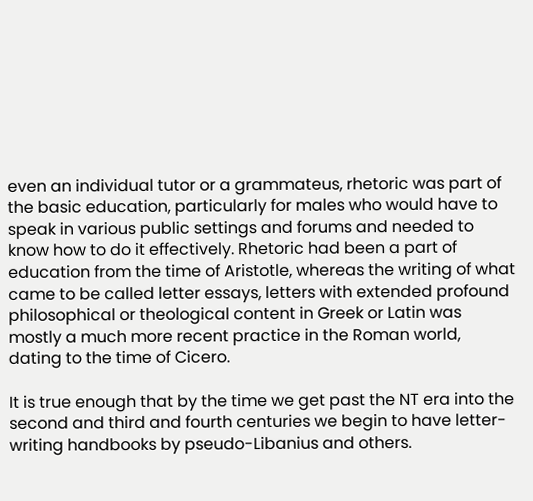even an individual tutor or a grammateus, rhetoric was part of the basic education, particularly for males who would have to speak in various public settings and forums and needed to know how to do it effectively. Rhetoric had been a part of education from the time of Aristotle, whereas the writing of what came to be called letter essays, letters with extended profound philosophical or theological content in Greek or Latin was mostly a much more recent practice in the Roman world, dating to the time of Cicero.

It is true enough that by the time we get past the NT era into the second and third and fourth centuries we begin to have letter-writing handbooks by pseudo-Libanius and others.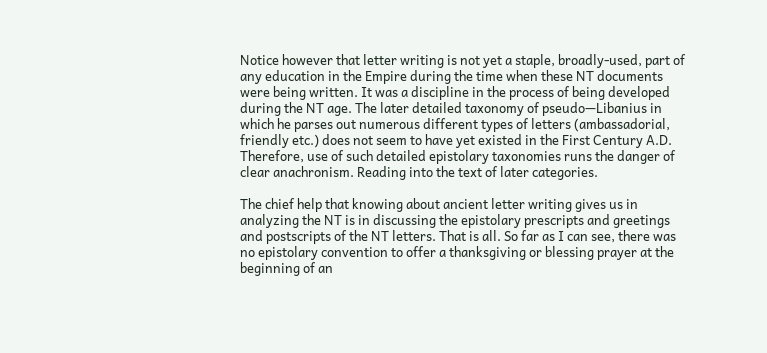Notice however that letter writing is not yet a staple, broadly-used, part of any education in the Empire during the time when these NT documents were being written. It was a discipline in the process of being developed during the NT age. The later detailed taxonomy of pseudo—Libanius in which he parses out numerous different types of letters (ambassadorial, friendly etc.) does not seem to have yet existed in the First Century A.D. Therefore, use of such detailed epistolary taxonomies runs the danger of clear anachronism. Reading into the text of later categories.

The chief help that knowing about ancient letter writing gives us in analyzing the NT is in discussing the epistolary prescripts and greetings and postscripts of the NT letters. That is all. So far as I can see, there was no epistolary convention to offer a thanksgiving or blessing prayer at the beginning of an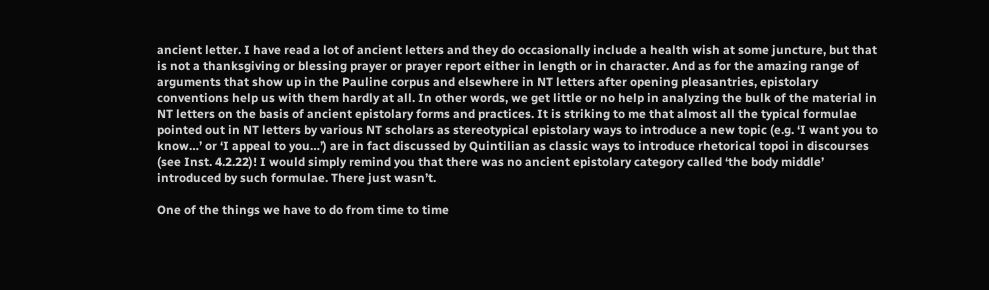ancient letter. I have read a lot of ancient letters and they do occasionally include a health wish at some juncture, but that is not a thanksgiving or blessing prayer or prayer report either in length or in character. And as for the amazing range of arguments that show up in the Pauline corpus and elsewhere in NT letters after opening pleasantries, epistolary conventions help us with them hardly at all. In other words, we get little or no help in analyzing the bulk of the material in NT letters on the basis of ancient epistolary forms and practices. It is striking to me that almost all the typical formulae pointed out in NT letters by various NT scholars as stereotypical epistolary ways to introduce a new topic (e.g. ‘I want you to know…’ or ‘I appeal to you…’) are in fact discussed by Quintilian as classic ways to introduce rhetorical topoi in discourses (see Inst. 4.2.22)! I would simply remind you that there was no ancient epistolary category called ‘the body middle’ introduced by such formulae. There just wasn’t.

One of the things we have to do from time to time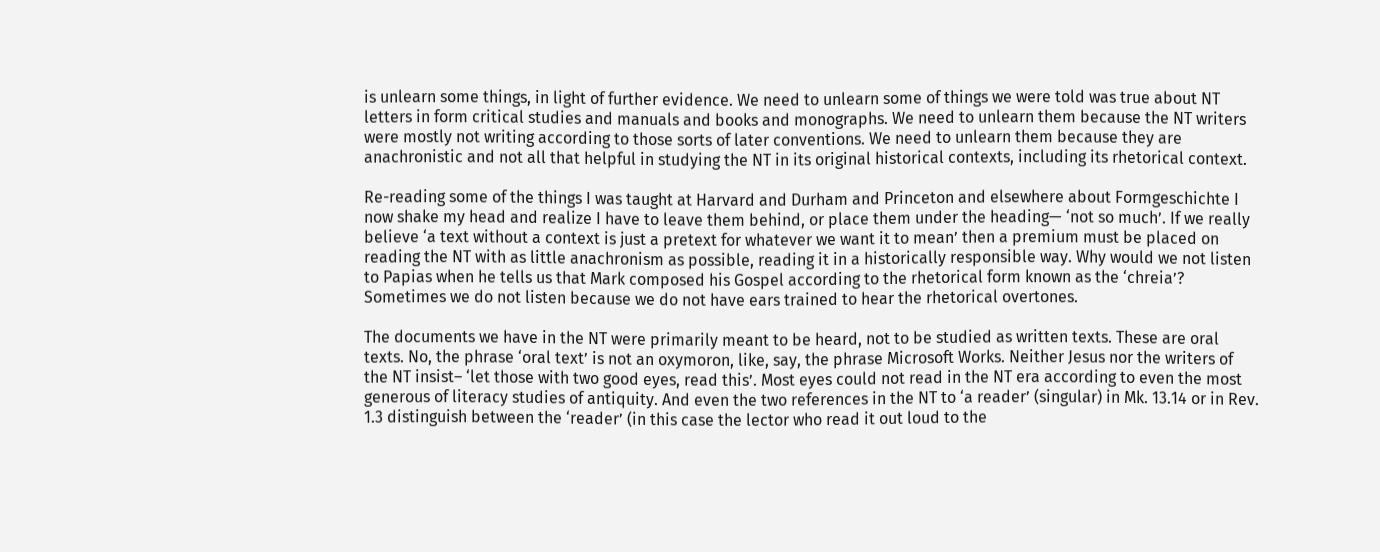is unlearn some things, in light of further evidence. We need to unlearn some of things we were told was true about NT letters in form critical studies and manuals and books and monographs. We need to unlearn them because the NT writers were mostly not writing according to those sorts of later conventions. We need to unlearn them because they are anachronistic and not all that helpful in studying the NT in its original historical contexts, including its rhetorical context.

Re-reading some of the things I was taught at Harvard and Durham and Princeton and elsewhere about Formgeschichte I now shake my head and realize I have to leave them behind, or place them under the heading— ‘not so much’. If we really believe ‘a text without a context is just a pretext for whatever we want it to mean’ then a premium must be placed on reading the NT with as little anachronism as possible, reading it in a historically responsible way. Why would we not listen to Papias when he tells us that Mark composed his Gospel according to the rhetorical form known as the ‘chreia’? Sometimes we do not listen because we do not have ears trained to hear the rhetorical overtones.

The documents we have in the NT were primarily meant to be heard, not to be studied as written texts. These are oral texts. No, the phrase ‘oral text’ is not an oxymoron, like, say, the phrase Microsoft Works. Neither Jesus nor the writers of the NT insist– ‘let those with two good eyes, read this’. Most eyes could not read in the NT era according to even the most generous of literacy studies of antiquity. And even the two references in the NT to ‘a reader’ (singular) in Mk. 13.14 or in Rev. 1.3 distinguish between the ‘reader’ (in this case the lector who read it out loud to the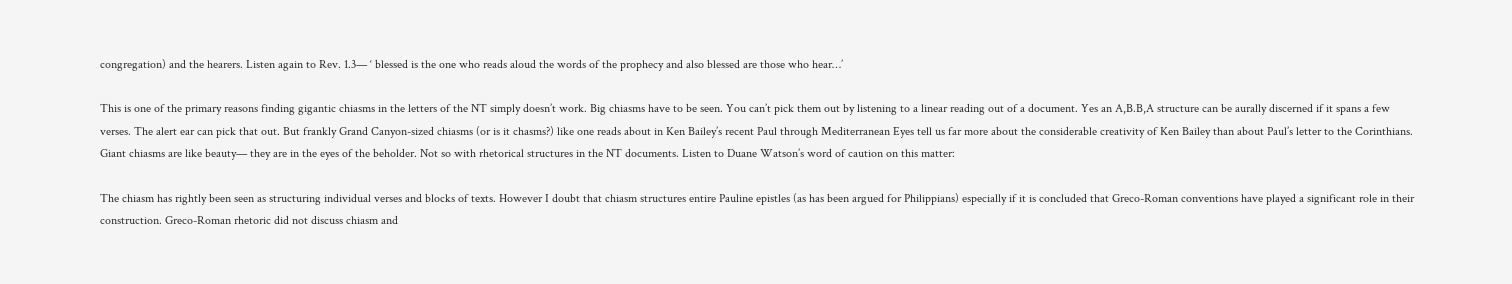congregation) and the hearers. Listen again to Rev. 1.3— ‘ blessed is the one who reads aloud the words of the prophecy and also blessed are those who hear…’

This is one of the primary reasons finding gigantic chiasms in the letters of the NT simply doesn’t work. Big chiasms have to be seen. You can’t pick them out by listening to a linear reading out of a document. Yes an A,B.B,A structure can be aurally discerned if it spans a few verses. The alert ear can pick that out. But frankly Grand Canyon-sized chiasms (or is it chasms?) like one reads about in Ken Bailey’s recent Paul through Mediterranean Eyes tell us far more about the considerable creativity of Ken Bailey than about Paul’s letter to the Corinthians. Giant chiasms are like beauty— they are in the eyes of the beholder. Not so with rhetorical structures in the NT documents. Listen to Duane Watson’s word of caution on this matter:

The chiasm has rightly been seen as structuring individual verses and blocks of texts. However I doubt that chiasm structures entire Pauline epistles (as has been argued for Philippians) especially if it is concluded that Greco-Roman conventions have played a significant role in their construction. Greco-Roman rhetoric did not discuss chiasm and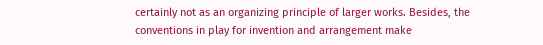certainly not as an organizing principle of larger works. Besides, the conventions in play for invention and arrangement make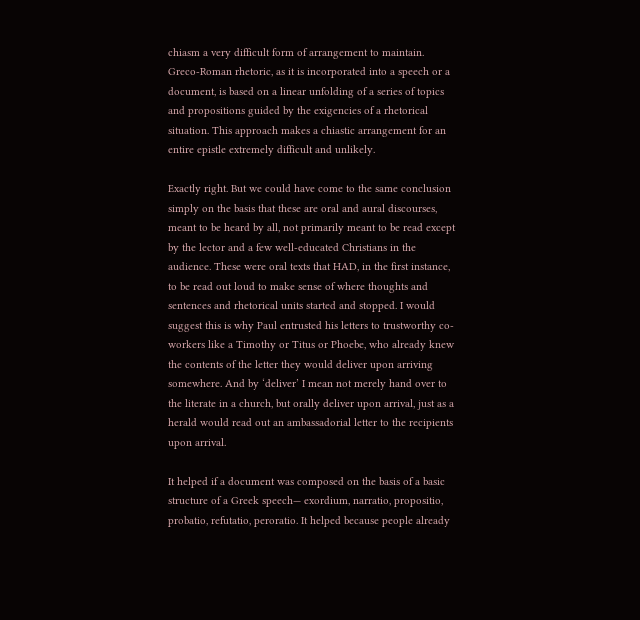chiasm a very difficult form of arrangement to maintain. Greco-Roman rhetoric, as it is incorporated into a speech or a document, is based on a linear unfolding of a series of topics and propositions guided by the exigencies of a rhetorical situation. This approach makes a chiastic arrangement for an entire epistle extremely difficult and unlikely.

Exactly right. But we could have come to the same conclusion simply on the basis that these are oral and aural discourses, meant to be heard by all, not primarily meant to be read except by the lector and a few well-educated Christians in the audience. These were oral texts that HAD, in the first instance, to be read out loud to make sense of where thoughts and sentences and rhetorical units started and stopped. I would suggest this is why Paul entrusted his letters to trustworthy co-workers like a Timothy or Titus or Phoebe, who already knew the contents of the letter they would deliver upon arriving somewhere. And by ‘deliver’ I mean not merely hand over to the literate in a church, but orally deliver upon arrival, just as a herald would read out an ambassadorial letter to the recipients upon arrival.

It helped if a document was composed on the basis of a basic structure of a Greek speech— exordium, narratio, propositio, probatio, refutatio, peroratio. It helped because people already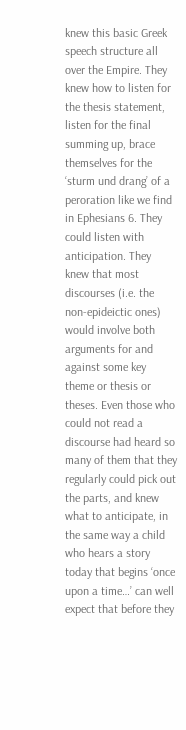knew this basic Greek speech structure all over the Empire. They knew how to listen for the thesis statement, listen for the final summing up, brace themselves for the ‘sturm und drang’ of a peroration like we find in Ephesians 6. They could listen with anticipation. They knew that most discourses (i.e. the non-epideictic ones) would involve both arguments for and against some key theme or thesis or theses. Even those who could not read a discourse had heard so many of them that they regularly could pick out the parts, and knew what to anticipate, in the same way a child who hears a story today that begins ‘once upon a time…’ can well expect that before they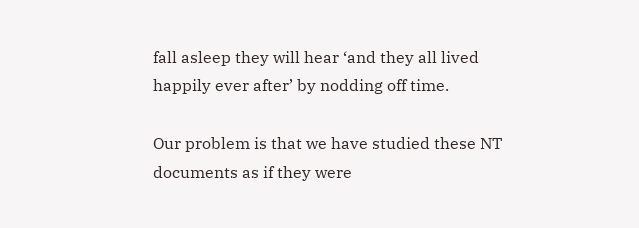fall asleep they will hear ‘and they all lived happily ever after’ by nodding off time.

Our problem is that we have studied these NT documents as if they were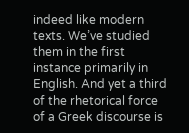indeed like modern texts. We’ve studied them in the first instance primarily in English. And yet a third of the rhetorical force of a Greek discourse is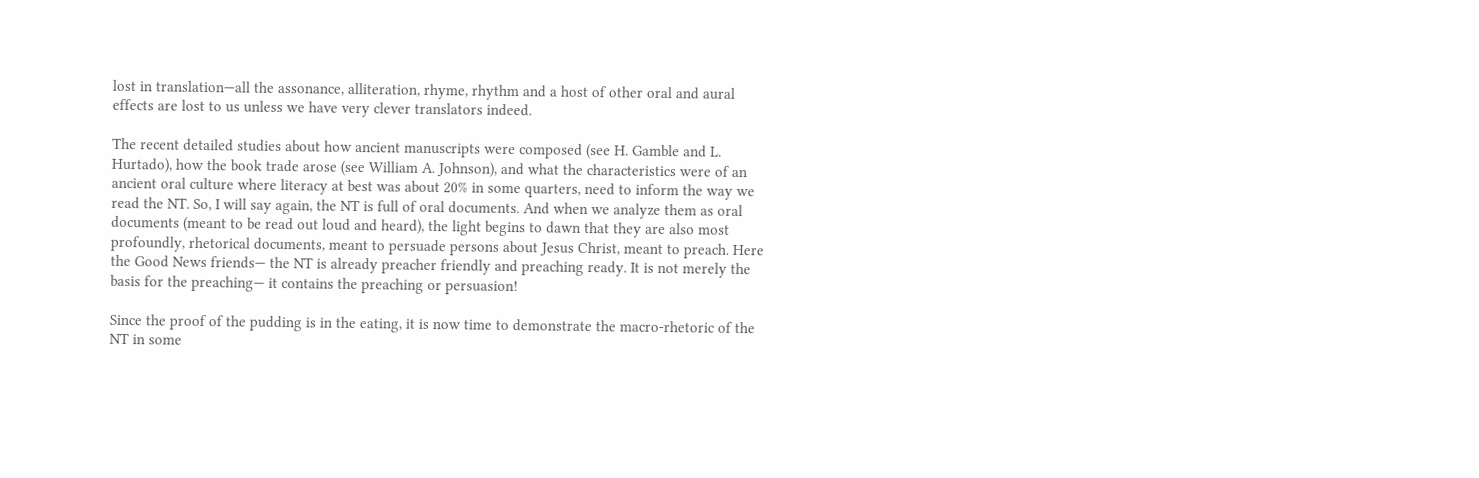lost in translation—all the assonance, alliteration, rhyme, rhythm and a host of other oral and aural effects are lost to us unless we have very clever translators indeed.

The recent detailed studies about how ancient manuscripts were composed (see H. Gamble and L. Hurtado), how the book trade arose (see William A. Johnson), and what the characteristics were of an ancient oral culture where literacy at best was about 20% in some quarters, need to inform the way we read the NT. So, I will say again, the NT is full of oral documents. And when we analyze them as oral documents (meant to be read out loud and heard), the light begins to dawn that they are also most profoundly, rhetorical documents, meant to persuade persons about Jesus Christ, meant to preach. Here the Good News friends— the NT is already preacher friendly and preaching ready. It is not merely the basis for the preaching— it contains the preaching or persuasion!

Since the proof of the pudding is in the eating, it is now time to demonstrate the macro-rhetoric of the NT in some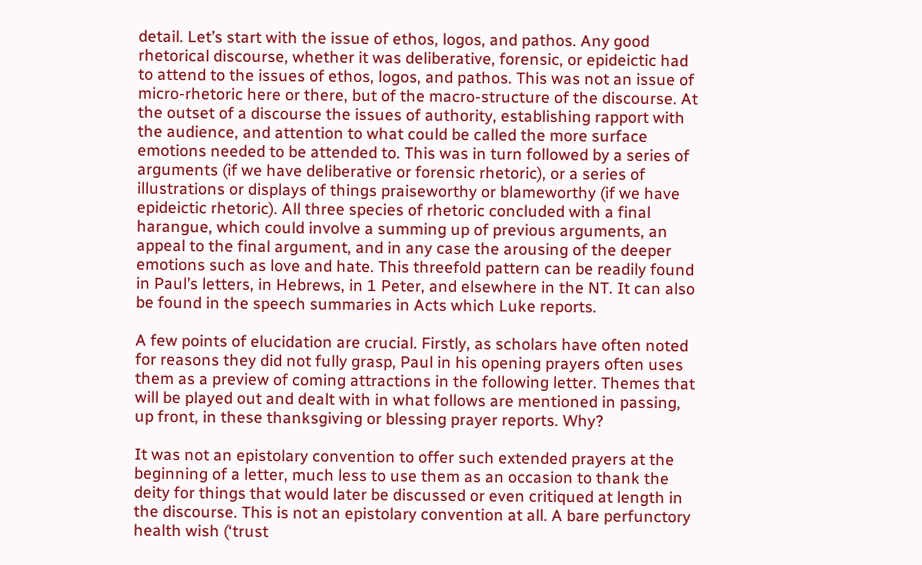detail. Let’s start with the issue of ethos, logos, and pathos. Any good rhetorical discourse, whether it was deliberative, forensic, or epideictic had to attend to the issues of ethos, logos, and pathos. This was not an issue of micro-rhetoric here or there, but of the macro-structure of the discourse. At the outset of a discourse the issues of authority, establishing rapport with the audience, and attention to what could be called the more surface emotions needed to be attended to. This was in turn followed by a series of arguments (if we have deliberative or forensic rhetoric), or a series of illustrations or displays of things praiseworthy or blameworthy (if we have epideictic rhetoric). All three species of rhetoric concluded with a final harangue, which could involve a summing up of previous arguments, an appeal to the final argument, and in any case the arousing of the deeper emotions such as love and hate. This threefold pattern can be readily found in Paul’s letters, in Hebrews, in 1 Peter, and elsewhere in the NT. It can also be found in the speech summaries in Acts which Luke reports.

A few points of elucidation are crucial. Firstly, as scholars have often noted for reasons they did not fully grasp, Paul in his opening prayers often uses them as a preview of coming attractions in the following letter. Themes that will be played out and dealt with in what follows are mentioned in passing, up front, in these thanksgiving or blessing prayer reports. Why?

It was not an epistolary convention to offer such extended prayers at the beginning of a letter, much less to use them as an occasion to thank the deity for things that would later be discussed or even critiqued at length in the discourse. This is not an epistolary convention at all. A bare perfunctory health wish (‘trust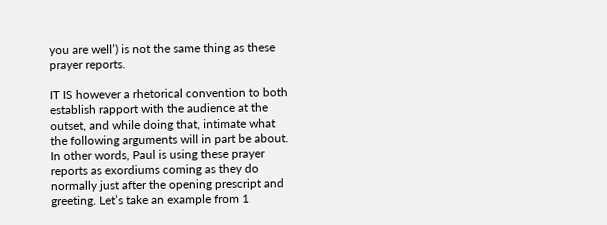you are well’) is not the same thing as these prayer reports.

IT IS however a rhetorical convention to both establish rapport with the audience at the outset, and while doing that, intimate what the following arguments will in part be about. In other words, Paul is using these prayer reports as exordiums coming as they do normally just after the opening prescript and greeting. Let’s take an example from 1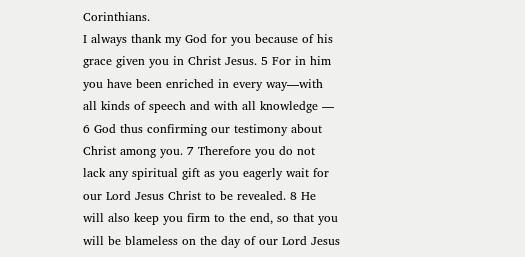Corinthians.
I always thank my God for you because of his grace given you in Christ Jesus. 5 For in him you have been enriched in every way—with all kinds of speech and with all knowledge — 6 God thus confirming our testimony about Christ among you. 7 Therefore you do not lack any spiritual gift as you eagerly wait for our Lord Jesus Christ to be revealed. 8 He will also keep you firm to the end, so that you will be blameless on the day of our Lord Jesus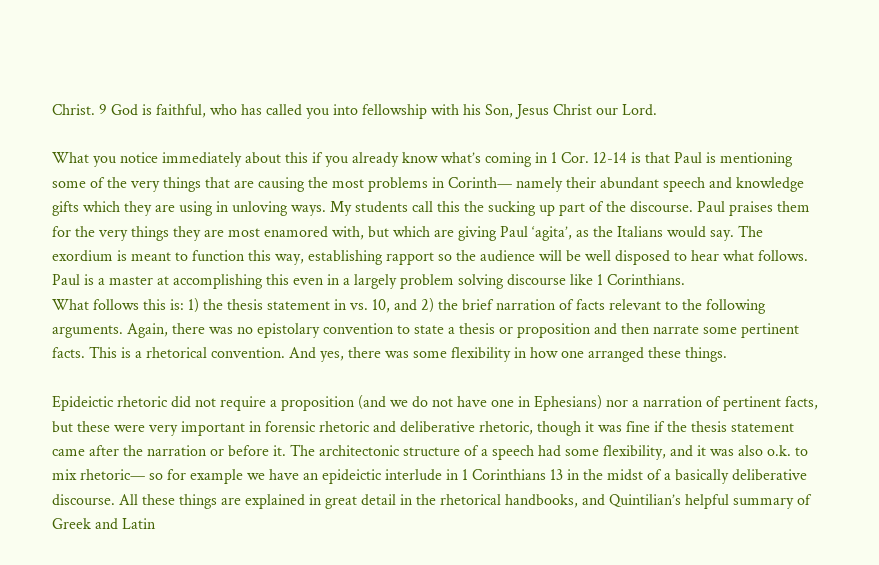Christ. 9 God is faithful, who has called you into fellowship with his Son, Jesus Christ our Lord.

What you notice immediately about this if you already know what’s coming in 1 Cor. 12-14 is that Paul is mentioning some of the very things that are causing the most problems in Corinth— namely their abundant speech and knowledge gifts which they are using in unloving ways. My students call this the sucking up part of the discourse. Paul praises them for the very things they are most enamored with, but which are giving Paul ‘agita’, as the Italians would say. The exordium is meant to function this way, establishing rapport so the audience will be well disposed to hear what follows. Paul is a master at accomplishing this even in a largely problem solving discourse like 1 Corinthians.
What follows this is: 1) the thesis statement in vs. 10, and 2) the brief narration of facts relevant to the following arguments. Again, there was no epistolary convention to state a thesis or proposition and then narrate some pertinent facts. This is a rhetorical convention. And yes, there was some flexibility in how one arranged these things.

Epideictic rhetoric did not require a proposition (and we do not have one in Ephesians) nor a narration of pertinent facts, but these were very important in forensic rhetoric and deliberative rhetoric, though it was fine if the thesis statement came after the narration or before it. The architectonic structure of a speech had some flexibility, and it was also o.k. to mix rhetoric— so for example we have an epideictic interlude in 1 Corinthians 13 in the midst of a basically deliberative discourse. All these things are explained in great detail in the rhetorical handbooks, and Quintilian’s helpful summary of Greek and Latin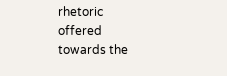rhetoric offered towards the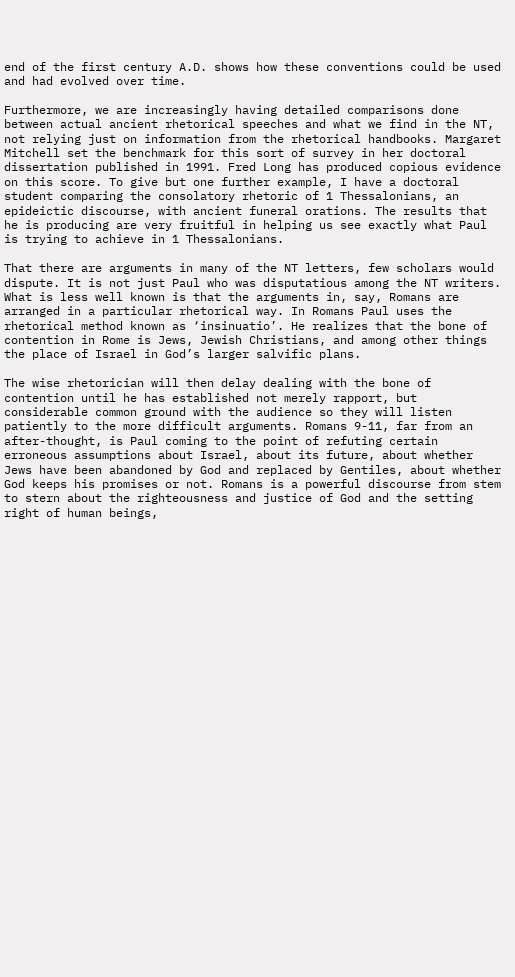end of the first century A.D. shows how these conventions could be used and had evolved over time.

Furthermore, we are increasingly having detailed comparisons done between actual ancient rhetorical speeches and what we find in the NT, not relying just on information from the rhetorical handbooks. Margaret Mitchell set the benchmark for this sort of survey in her doctoral dissertation published in 1991. Fred Long has produced copious evidence on this score. To give but one further example, I have a doctoral student comparing the consolatory rhetoric of 1 Thessalonians, an epideictic discourse, with ancient funeral orations. The results that he is producing are very fruitful in helping us see exactly what Paul is trying to achieve in 1 Thessalonians.

That there are arguments in many of the NT letters, few scholars would dispute. It is not just Paul who was disputatious among the NT writers. What is less well known is that the arguments in, say, Romans are arranged in a particular rhetorical way. In Romans Paul uses the rhetorical method known as ‘insinuatio’. He realizes that the bone of contention in Rome is Jews, Jewish Christians, and among other things the place of Israel in God’s larger salvific plans.

The wise rhetorician will then delay dealing with the bone of contention until he has established not merely rapport, but considerable common ground with the audience so they will listen patiently to the more difficult arguments. Romans 9-11, far from an after-thought, is Paul coming to the point of refuting certain erroneous assumptions about Israel, about its future, about whether Jews have been abandoned by God and replaced by Gentiles, about whether God keeps his promises or not. Romans is a powerful discourse from stem to stern about the righteousness and justice of God and the setting right of human beings,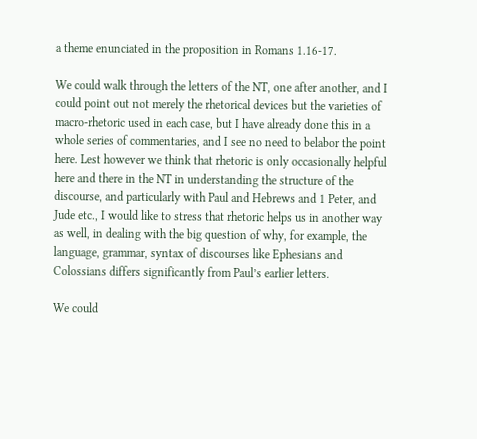a theme enunciated in the proposition in Romans 1.16-17.

We could walk through the letters of the NT, one after another, and I could point out not merely the rhetorical devices but the varieties of macro-rhetoric used in each case, but I have already done this in a whole series of commentaries, and I see no need to belabor the point here. Lest however we think that rhetoric is only occasionally helpful here and there in the NT in understanding the structure of the discourse, and particularly with Paul and Hebrews and 1 Peter, and Jude etc., I would like to stress that rhetoric helps us in another way as well, in dealing with the big question of why, for example, the language, grammar, syntax of discourses like Ephesians and Colossians differs significantly from Paul’s earlier letters.

We could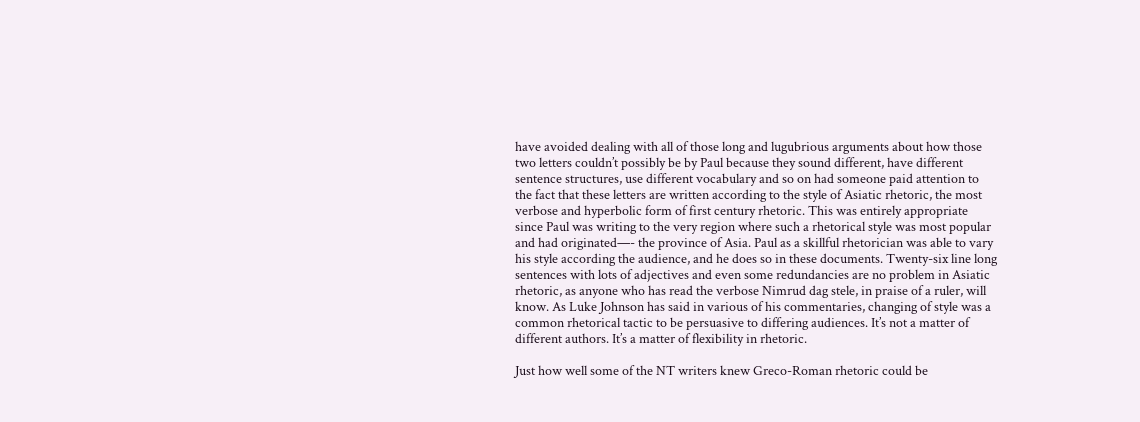have avoided dealing with all of those long and lugubrious arguments about how those two letters couldn’t possibly be by Paul because they sound different, have different sentence structures, use different vocabulary and so on had someone paid attention to the fact that these letters are written according to the style of Asiatic rhetoric, the most verbose and hyperbolic form of first century rhetoric. This was entirely appropriate since Paul was writing to the very region where such a rhetorical style was most popular and had originated—- the province of Asia. Paul as a skillful rhetorician was able to vary his style according the audience, and he does so in these documents. Twenty-six line long sentences with lots of adjectives and even some redundancies are no problem in Asiatic rhetoric, as anyone who has read the verbose Nimrud dag stele, in praise of a ruler, will know. As Luke Johnson has said in various of his commentaries, changing of style was a common rhetorical tactic to be persuasive to differing audiences. It’s not a matter of different authors. It’s a matter of flexibility in rhetoric.

Just how well some of the NT writers knew Greco-Roman rhetoric could be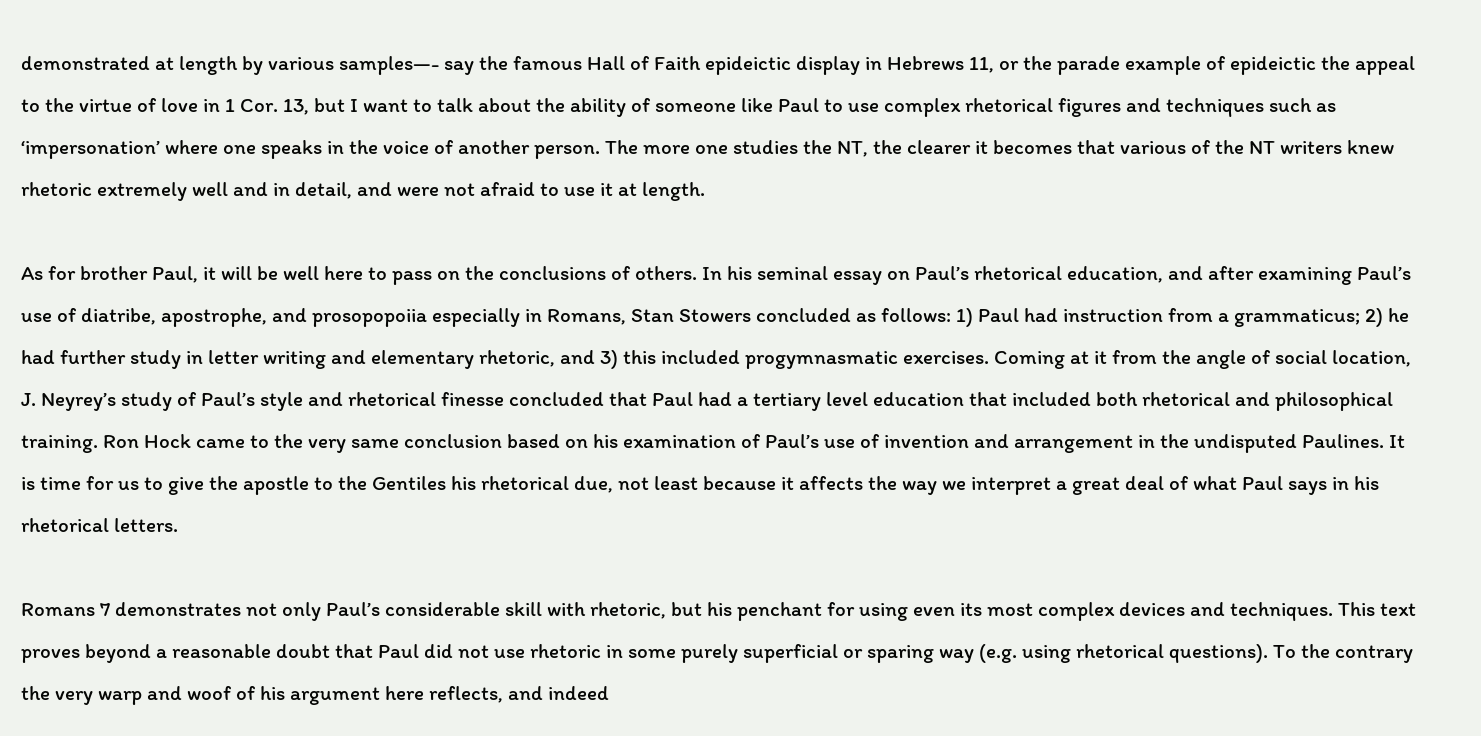demonstrated at length by various samples—- say the famous Hall of Faith epideictic display in Hebrews 11, or the parade example of epideictic the appeal to the virtue of love in 1 Cor. 13, but I want to talk about the ability of someone like Paul to use complex rhetorical figures and techniques such as ‘impersonation’ where one speaks in the voice of another person. The more one studies the NT, the clearer it becomes that various of the NT writers knew rhetoric extremely well and in detail, and were not afraid to use it at length.

As for brother Paul, it will be well here to pass on the conclusions of others. In his seminal essay on Paul’s rhetorical education, and after examining Paul’s use of diatribe, apostrophe, and prosopopoiia especially in Romans, Stan Stowers concluded as follows: 1) Paul had instruction from a grammaticus; 2) he had further study in letter writing and elementary rhetoric, and 3) this included progymnasmatic exercises. Coming at it from the angle of social location, J. Neyrey’s study of Paul’s style and rhetorical finesse concluded that Paul had a tertiary level education that included both rhetorical and philosophical training. Ron Hock came to the very same conclusion based on his examination of Paul’s use of invention and arrangement in the undisputed Paulines. It is time for us to give the apostle to the Gentiles his rhetorical due, not least because it affects the way we interpret a great deal of what Paul says in his rhetorical letters.

Romans 7 demonstrates not only Paul’s considerable skill with rhetoric, but his penchant for using even its most complex devices and techniques. This text proves beyond a reasonable doubt that Paul did not use rhetoric in some purely superficial or sparing way (e.g. using rhetorical questions). To the contrary the very warp and woof of his argument here reflects, and indeed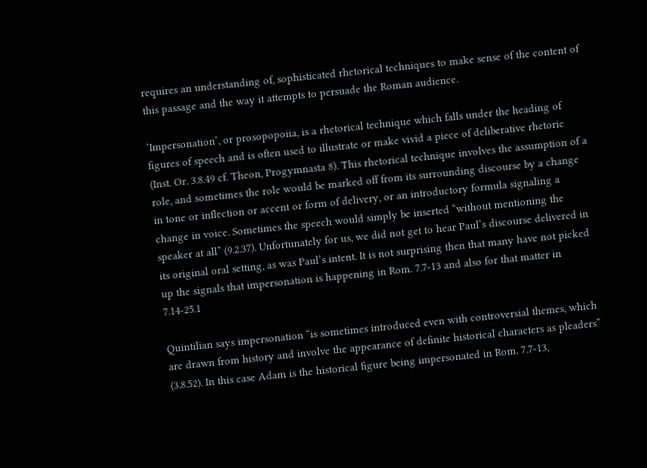requires an understanding of, sophisticated rhetorical techniques to make sense of the content of this passage and the way it attempts to persuade the Roman audience.

‘Impersonation’, or prosopopoiia, is a rhetorical technique which falls under the heading of figures of speech and is often used to illustrate or make vivid a piece of deliberative rhetoric (Inst. Or. 3.8.49 cf. Theon, Progymnasta 8). This rhetorical technique involves the assumption of a role, and sometimes the role would be marked off from its surrounding discourse by a change in tone or inflection or accent or form of delivery, or an introductory formula signaling a change in voice. Sometimes the speech would simply be inserted “without mentioning the speaker at all” (9.2.37). Unfortunately for us, we did not get to hear Paul’s discourse delivered in its original oral setting, as was Paul’s intent. It is not surprising then that many have not picked up the signals that impersonation is happening in Rom. 7.7-13 and also for that matter in 7.14-25.1

Quintilian says impersonation “is sometimes introduced even with controversial themes, which are drawn from history and involve the appearance of definite historical characters as pleaders” (3.8.52). In this case Adam is the historical figure being impersonated in Rom. 7.7-13,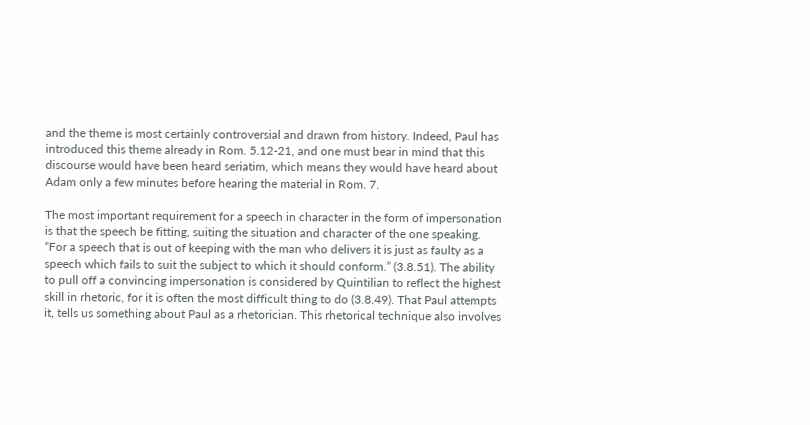and the theme is most certainly controversial and drawn from history. Indeed, Paul has introduced this theme already in Rom. 5.12-21, and one must bear in mind that this discourse would have been heard seriatim, which means they would have heard about Adam only a few minutes before hearing the material in Rom. 7.

The most important requirement for a speech in character in the form of impersonation is that the speech be fitting, suiting the situation and character of the one speaking. “For a speech that is out of keeping with the man who delivers it is just as faulty as a speech which fails to suit the subject to which it should conform.” (3.8.51). The ability to pull off a convincing impersonation is considered by Quintilian to reflect the highest skill in rhetoric, for it is often the most difficult thing to do (3.8.49). That Paul attempts it, tells us something about Paul as a rhetorician. This rhetorical technique also involves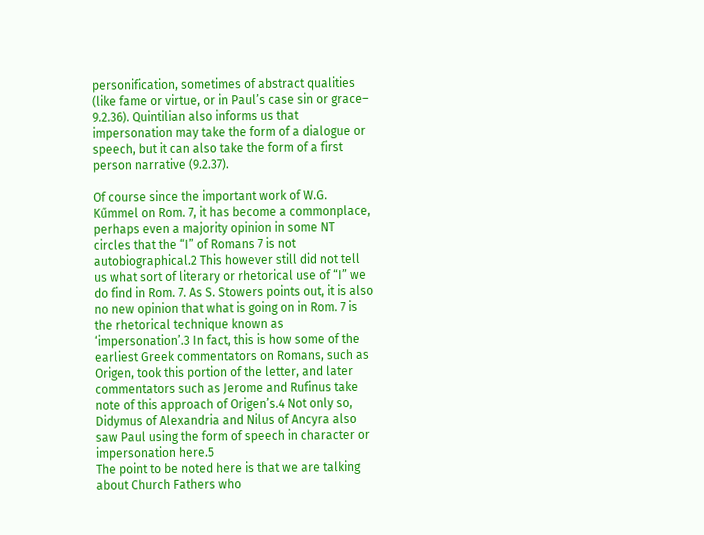personification, sometimes of abstract qualities (like fame or virtue, or in Paul’s case sin or grace– 9.2.36). Quintilian also informs us that impersonation may take the form of a dialogue or speech, but it can also take the form of a first person narrative (9.2.37).

Of course since the important work of W.G. Kűmmel on Rom. 7, it has become a commonplace, perhaps even a majority opinion in some NT circles that the “I” of Romans 7 is not autobiographical.2 This however still did not tell us what sort of literary or rhetorical use of “I” we do find in Rom. 7. As S. Stowers points out, it is also no new opinion that what is going on in Rom. 7 is the rhetorical technique known as ‘impersonation’.3 In fact, this is how some of the earliest Greek commentators on Romans, such as Origen, took this portion of the letter, and later commentators such as Jerome and Rufinus take note of this approach of Origen’s.4 Not only so, Didymus of Alexandria and Nilus of Ancyra also saw Paul using the form of speech in character or impersonation here.5
The point to be noted here is that we are talking about Church Fathers who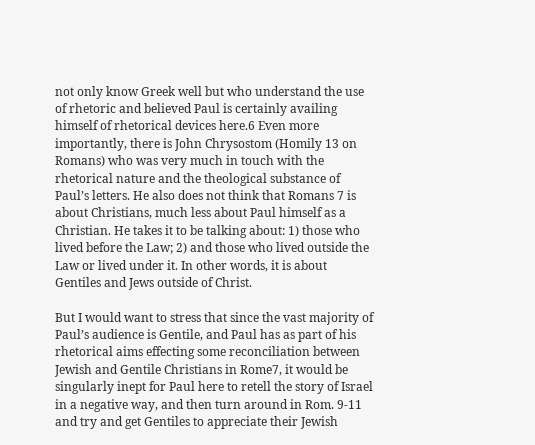not only know Greek well but who understand the use of rhetoric and believed Paul is certainly availing himself of rhetorical devices here.6 Even more importantly, there is John Chrysostom (Homily 13 on Romans) who was very much in touch with the rhetorical nature and the theological substance of Paul’s letters. He also does not think that Romans 7 is about Christians, much less about Paul himself as a Christian. He takes it to be talking about: 1) those who lived before the Law; 2) and those who lived outside the Law or lived under it. In other words, it is about Gentiles and Jews outside of Christ.

But I would want to stress that since the vast majority of Paul’s audience is Gentile, and Paul has as part of his rhetorical aims effecting some reconciliation between Jewish and Gentile Christians in Rome7, it would be singularly inept for Paul here to retell the story of Israel in a negative way, and then turn around in Rom. 9-11 and try and get Gentiles to appreciate their Jewish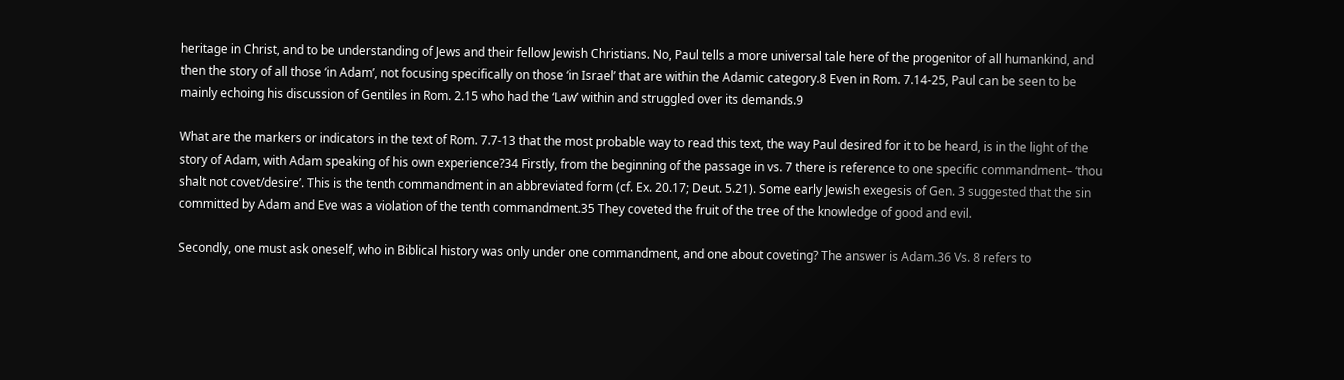heritage in Christ, and to be understanding of Jews and their fellow Jewish Christians. No, Paul tells a more universal tale here of the progenitor of all humankind, and then the story of all those ‘in Adam’, not focusing specifically on those ‘in Israel’ that are within the Adamic category.8 Even in Rom. 7.14-25, Paul can be seen to be mainly echoing his discussion of Gentiles in Rom. 2.15 who had the ‘Law’ within and struggled over its demands.9

What are the markers or indicators in the text of Rom. 7.7-13 that the most probable way to read this text, the way Paul desired for it to be heard, is in the light of the story of Adam, with Adam speaking of his own experience?34 Firstly, from the beginning of the passage in vs. 7 there is reference to one specific commandment– ‘thou shalt not covet/desire’. This is the tenth commandment in an abbreviated form (cf. Ex. 20.17; Deut. 5.21). Some early Jewish exegesis of Gen. 3 suggested that the sin committed by Adam and Eve was a violation of the tenth commandment.35 They coveted the fruit of the tree of the knowledge of good and evil.

Secondly, one must ask oneself, who in Biblical history was only under one commandment, and one about coveting? The answer is Adam.36 Vs. 8 refers to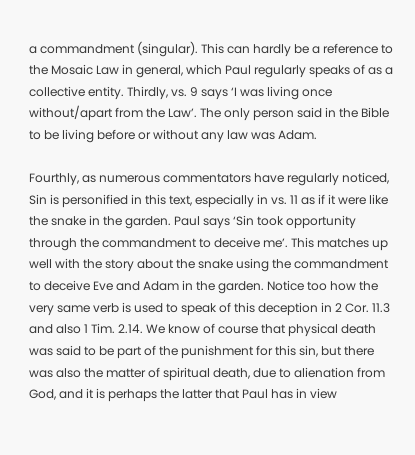a commandment (singular). This can hardly be a reference to the Mosaic Law in general, which Paul regularly speaks of as a collective entity. Thirdly, vs. 9 says ‘I was living once without/apart from the Law’. The only person said in the Bible to be living before or without any law was Adam.

Fourthly, as numerous commentators have regularly noticed, Sin is personified in this text, especially in vs. 11 as if it were like the snake in the garden. Paul says ‘Sin took opportunity through the commandment to deceive me’. This matches up well with the story about the snake using the commandment to deceive Eve and Adam in the garden. Notice too how the very same verb is used to speak of this deception in 2 Cor. 11.3 and also 1 Tim. 2.14. We know of course that physical death was said to be part of the punishment for this sin, but there was also the matter of spiritual death, due to alienation from God, and it is perhaps the latter that Paul has in view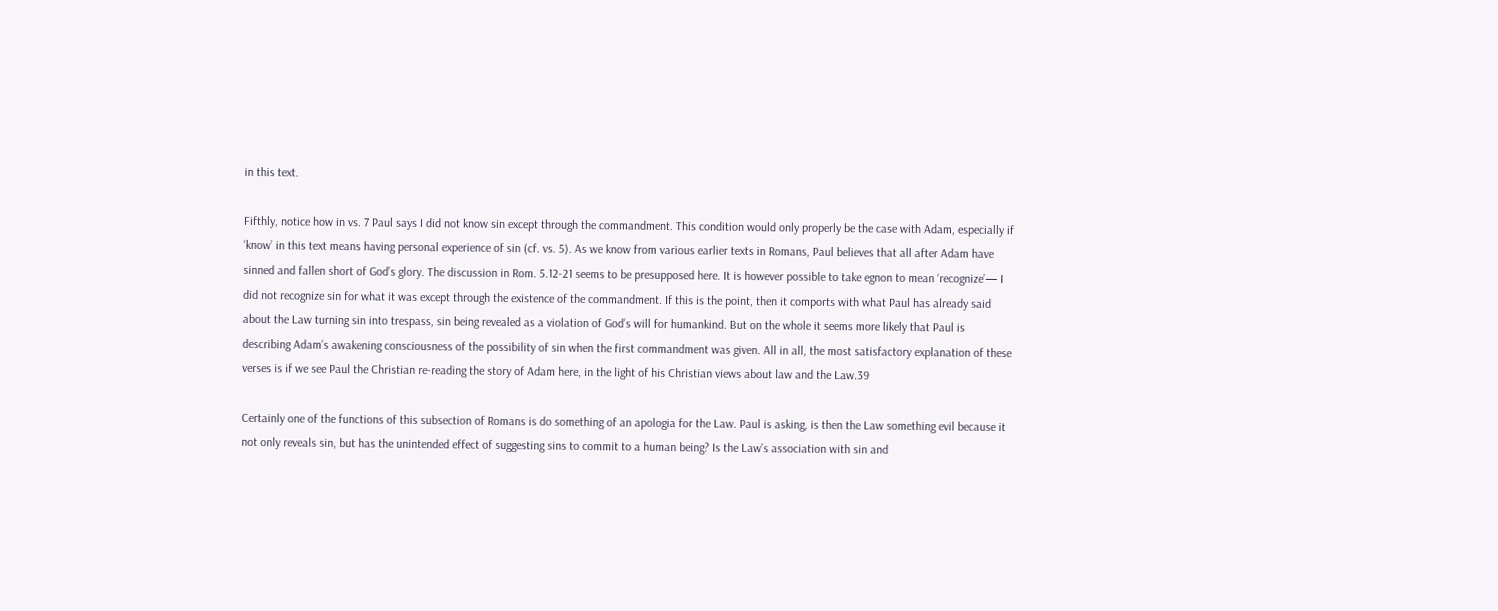in this text.

Fifthly, notice how in vs. 7 Paul says I did not know sin except through the commandment. This condition would only properly be the case with Adam, especially if ‘know’ in this text means having personal experience of sin (cf. vs. 5). As we know from various earlier texts in Romans, Paul believes that all after Adam have sinned and fallen short of God’s glory. The discussion in Rom. 5.12-21 seems to be presupposed here. It is however possible to take egnon to mean ‘recognize’— I did not recognize sin for what it was except through the existence of the commandment. If this is the point, then it comports with what Paul has already said about the Law turning sin into trespass, sin being revealed as a violation of God’s will for humankind. But on the whole it seems more likely that Paul is describing Adam’s awakening consciousness of the possibility of sin when the first commandment was given. All in all, the most satisfactory explanation of these verses is if we see Paul the Christian re-reading the story of Adam here, in the light of his Christian views about law and the Law.39

Certainly one of the functions of this subsection of Romans is do something of an apologia for the Law. Paul is asking, is then the Law something evil because it not only reveals sin, but has the unintended effect of suggesting sins to commit to a human being? Is the Law’s association with sin and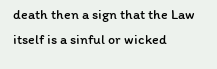death then a sign that the Law itself is a sinful or wicked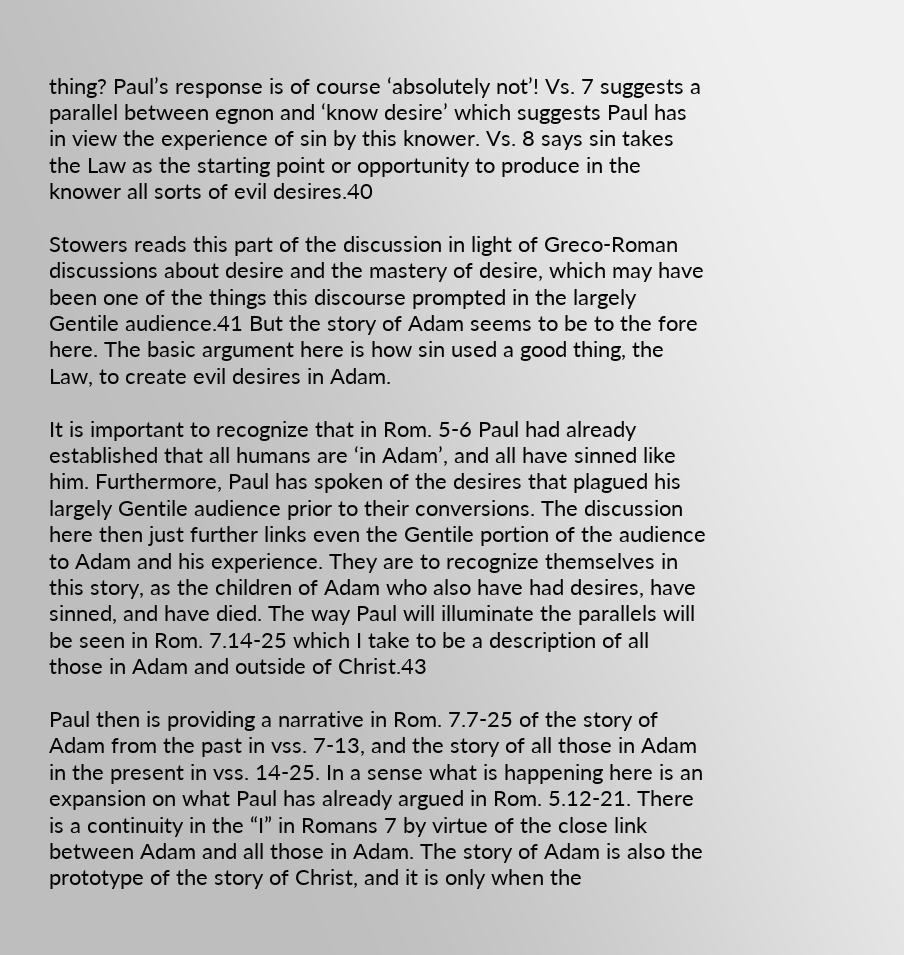thing? Paul’s response is of course ‘absolutely not’! Vs. 7 suggests a parallel between egnon and ‘know desire’ which suggests Paul has in view the experience of sin by this knower. Vs. 8 says sin takes the Law as the starting point or opportunity to produce in the knower all sorts of evil desires.40

Stowers reads this part of the discussion in light of Greco-Roman discussions about desire and the mastery of desire, which may have been one of the things this discourse prompted in the largely Gentile audience.41 But the story of Adam seems to be to the fore here. The basic argument here is how sin used a good thing, the Law, to create evil desires in Adam.

It is important to recognize that in Rom. 5-6 Paul had already established that all humans are ‘in Adam’, and all have sinned like him. Furthermore, Paul has spoken of the desires that plagued his largely Gentile audience prior to their conversions. The discussion here then just further links even the Gentile portion of the audience to Adam and his experience. They are to recognize themselves in this story, as the children of Adam who also have had desires, have sinned, and have died. The way Paul will illuminate the parallels will be seen in Rom. 7.14-25 which I take to be a description of all those in Adam and outside of Christ.43

Paul then is providing a narrative in Rom. 7.7-25 of the story of Adam from the past in vss. 7-13, and the story of all those in Adam in the present in vss. 14-25. In a sense what is happening here is an expansion on what Paul has already argued in Rom. 5.12-21. There is a continuity in the “I” in Romans 7 by virtue of the close link between Adam and all those in Adam. The story of Adam is also the prototype of the story of Christ, and it is only when the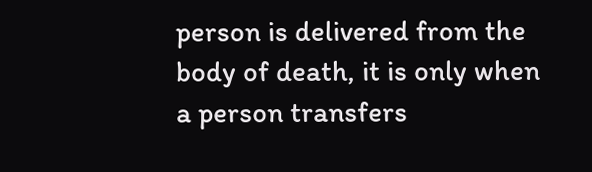person is delivered from the body of death, it is only when a person transfers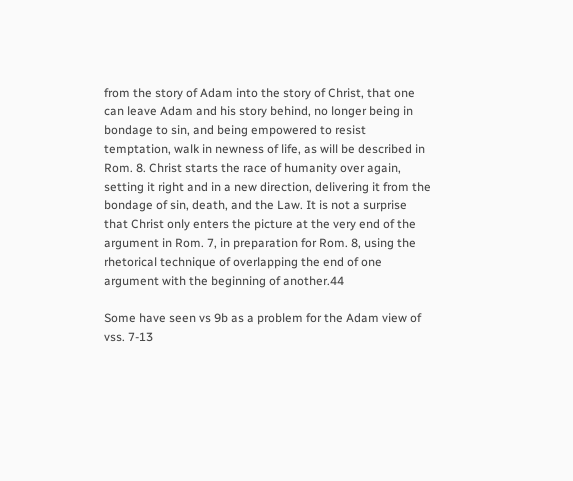from the story of Adam into the story of Christ, that one can leave Adam and his story behind, no longer being in bondage to sin, and being empowered to resist temptation, walk in newness of life, as will be described in Rom. 8. Christ starts the race of humanity over again, setting it right and in a new direction, delivering it from the bondage of sin, death, and the Law. It is not a surprise that Christ only enters the picture at the very end of the argument in Rom. 7, in preparation for Rom. 8, using the rhetorical technique of overlapping the end of one argument with the beginning of another.44

Some have seen vs 9b as a problem for the Adam view of vss. 7-13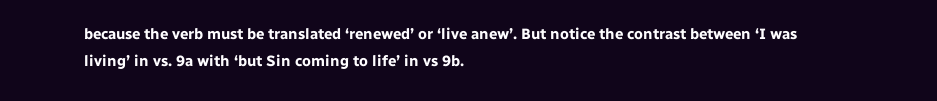because the verb must be translated ‘renewed’ or ‘live anew’. But notice the contrast between ‘I was living’ in vs. 9a with ‘but Sin coming to life’ in vs 9b.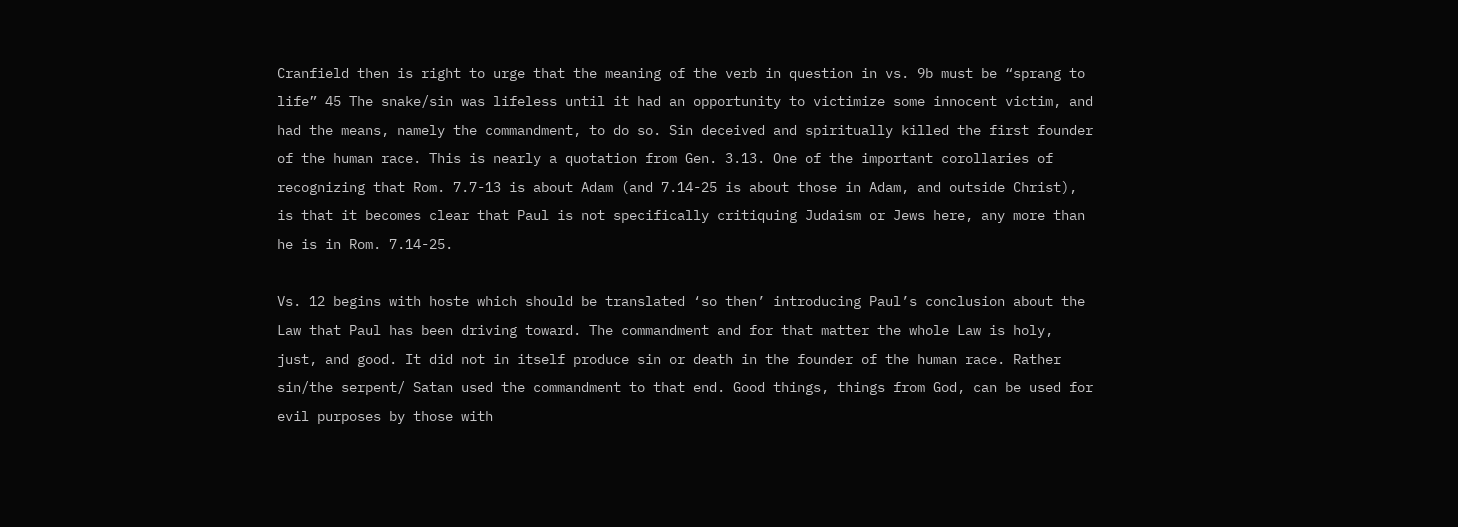Cranfield then is right to urge that the meaning of the verb in question in vs. 9b must be “sprang to life” 45 The snake/sin was lifeless until it had an opportunity to victimize some innocent victim, and had the means, namely the commandment, to do so. Sin deceived and spiritually killed the first founder of the human race. This is nearly a quotation from Gen. 3.13. One of the important corollaries of recognizing that Rom. 7.7-13 is about Adam (and 7.14-25 is about those in Adam, and outside Christ), is that it becomes clear that Paul is not specifically critiquing Judaism or Jews here, any more than he is in Rom. 7.14-25.

Vs. 12 begins with hoste which should be translated ‘so then’ introducing Paul’s conclusion about the Law that Paul has been driving toward. The commandment and for that matter the whole Law is holy, just, and good. It did not in itself produce sin or death in the founder of the human race. Rather sin/the serpent/ Satan used the commandment to that end. Good things, things from God, can be used for evil purposes by those with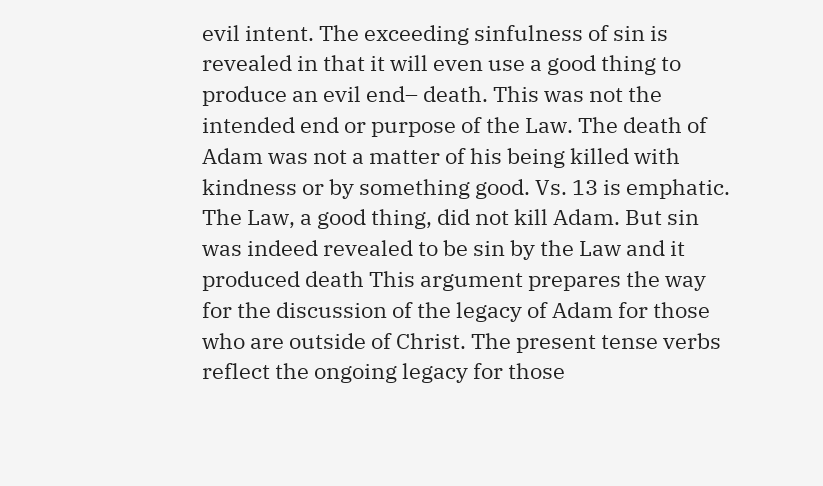evil intent. The exceeding sinfulness of sin is revealed in that it will even use a good thing to produce an evil end– death. This was not the intended end or purpose of the Law. The death of Adam was not a matter of his being killed with kindness or by something good. Vs. 13 is emphatic. The Law, a good thing, did not kill Adam. But sin was indeed revealed to be sin by the Law and it produced death This argument prepares the way for the discussion of the legacy of Adam for those who are outside of Christ. The present tense verbs reflect the ongoing legacy for those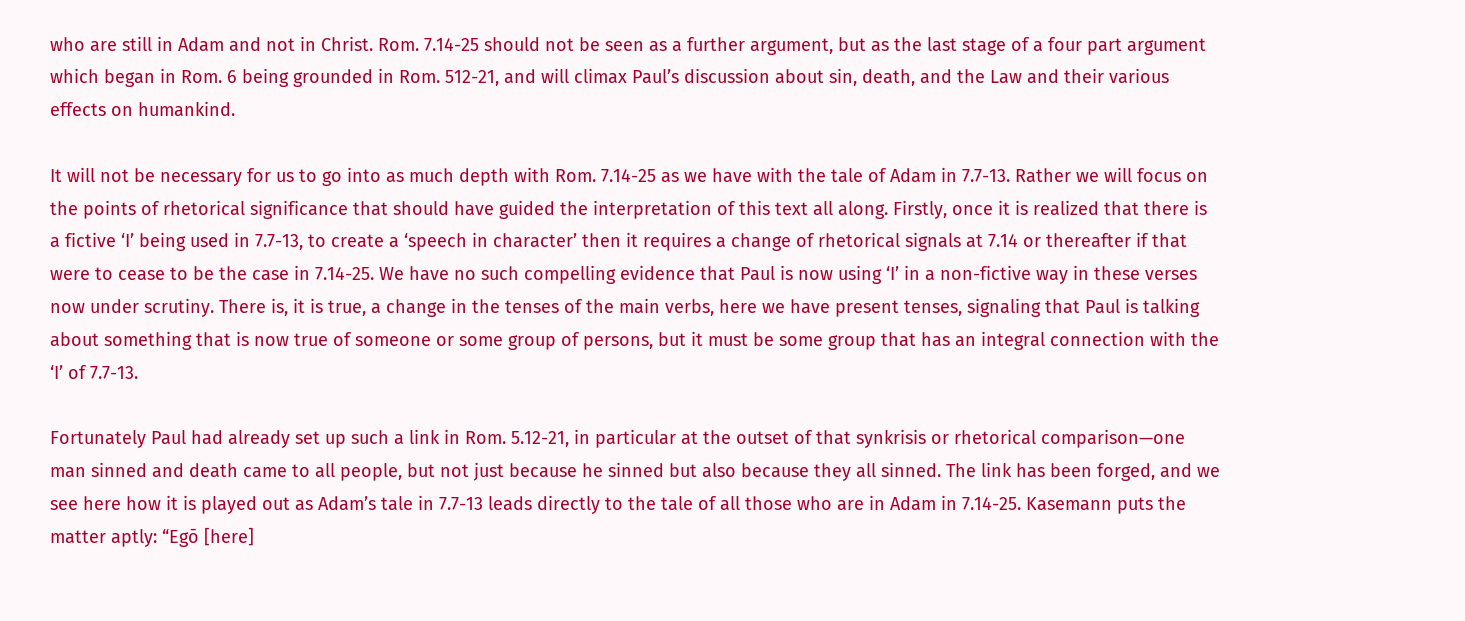who are still in Adam and not in Christ. Rom. 7.14-25 should not be seen as a further argument, but as the last stage of a four part argument which began in Rom. 6 being grounded in Rom. 512-21, and will climax Paul’s discussion about sin, death, and the Law and their various effects on humankind.

It will not be necessary for us to go into as much depth with Rom. 7.14-25 as we have with the tale of Adam in 7.7-13. Rather we will focus on the points of rhetorical significance that should have guided the interpretation of this text all along. Firstly, once it is realized that there is a fictive ‘I’ being used in 7.7-13, to create a ‘speech in character’ then it requires a change of rhetorical signals at 7.14 or thereafter if that were to cease to be the case in 7.14-25. We have no such compelling evidence that Paul is now using ‘I’ in a non-fictive way in these verses now under scrutiny. There is, it is true, a change in the tenses of the main verbs, here we have present tenses, signaling that Paul is talking about something that is now true of someone or some group of persons, but it must be some group that has an integral connection with the ‘I’ of 7.7-13.

Fortunately Paul had already set up such a link in Rom. 5.12-21, in particular at the outset of that synkrisis or rhetorical comparison—one man sinned and death came to all people, but not just because he sinned but also because they all sinned. The link has been forged, and we see here how it is played out as Adam’s tale in 7.7-13 leads directly to the tale of all those who are in Adam in 7.14-25. Kasemann puts the matter aptly: “Egō [here]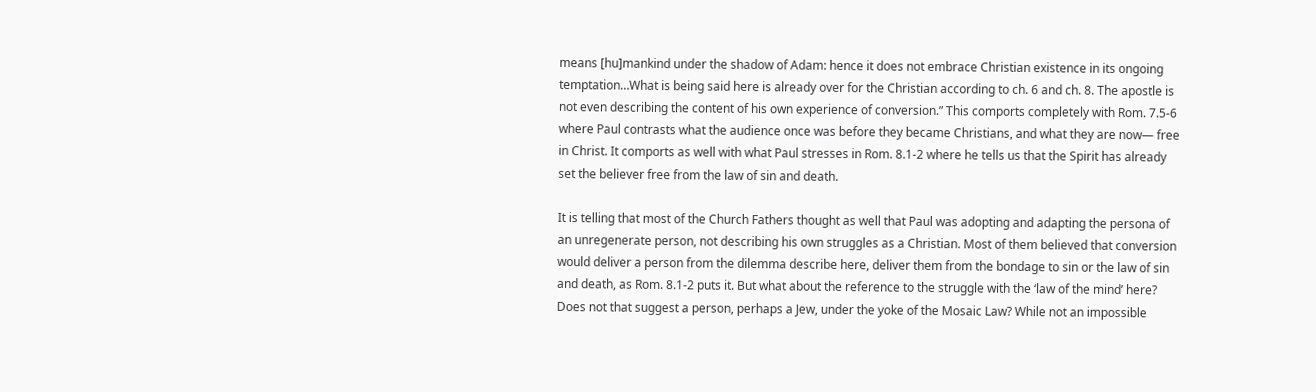means [hu]mankind under the shadow of Adam: hence it does not embrace Christian existence in its ongoing temptation…What is being said here is already over for the Christian according to ch. 6 and ch. 8. The apostle is not even describing the content of his own experience of conversion.” This comports completely with Rom. 7.5-6 where Paul contrasts what the audience once was before they became Christians, and what they are now— free in Christ. It comports as well with what Paul stresses in Rom. 8.1-2 where he tells us that the Spirit has already set the believer free from the law of sin and death.

It is telling that most of the Church Fathers thought as well that Paul was adopting and adapting the persona of an unregenerate person, not describing his own struggles as a Christian. Most of them believed that conversion would deliver a person from the dilemma describe here, deliver them from the bondage to sin or the law of sin and death, as Rom. 8.1-2 puts it. But what about the reference to the struggle with the ‘law of the mind’ here? Does not that suggest a person, perhaps a Jew, under the yoke of the Mosaic Law? While not an impossible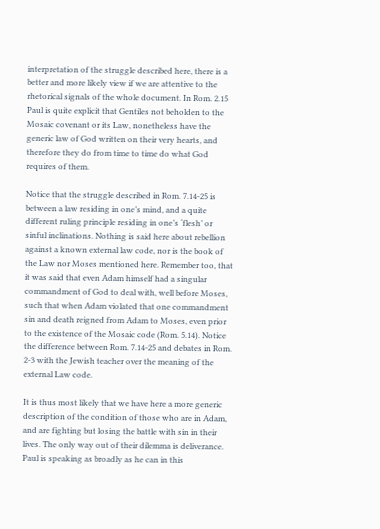interpretation of the struggle described here, there is a better and more likely view if we are attentive to the rhetorical signals of the whole document. In Rom. 2.15 Paul is quite explicit that Gentiles not beholden to the Mosaic covenant or its Law, nonetheless have the generic law of God written on their very hearts, and therefore they do from time to time do what God requires of them.

Notice that the struggle described in Rom. 7.14-25 is between a law residing in one’s mind, and a quite different ruling principle residing in one’s ‘flesh’ or sinful inclinations. Nothing is said here about rebellion against a known external law code, nor is the book of the Law nor Moses mentioned here. Remember too, that it was said that even Adam himself had a singular commandment of God to deal with, well before Moses, such that when Adam violated that one commandment sin and death reigned from Adam to Moses, even prior to the existence of the Mosaic code (Rom. 5.14). Notice the difference between Rom. 7.14-25 and debates in Rom. 2-3 with the Jewish teacher over the meaning of the external Law code.

It is thus most likely that we have here a more generic description of the condition of those who are in Adam, and are fighting but losing the battle with sin in their lives. The only way out of their dilemma is deliverance. Paul is speaking as broadly as he can in this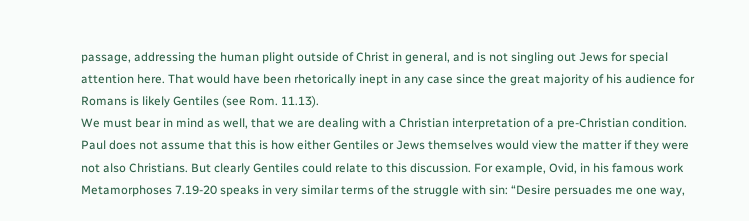passage, addressing the human plight outside of Christ in general, and is not singling out Jews for special attention here. That would have been rhetorically inept in any case since the great majority of his audience for Romans is likely Gentiles (see Rom. 11.13).
We must bear in mind as well, that we are dealing with a Christian interpretation of a pre-Christian condition. Paul does not assume that this is how either Gentiles or Jews themselves would view the matter if they were not also Christians. But clearly Gentiles could relate to this discussion. For example, Ovid, in his famous work Metamorphoses 7.19-20 speaks in very similar terms of the struggle with sin: “Desire persuades me one way,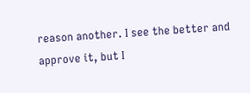reason another. I see the better and approve it, but I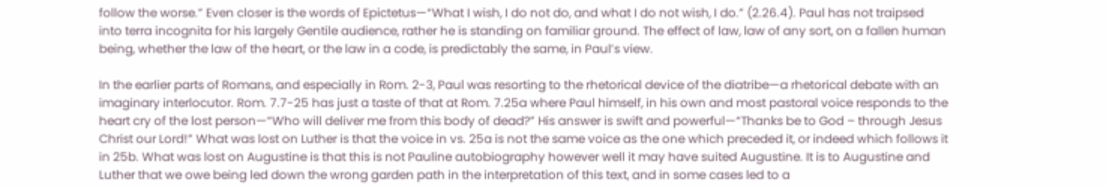follow the worse.” Even closer is the words of Epictetus—“What I wish, I do not do, and what I do not wish, I do.” (2.26.4). Paul has not traipsed into terra incognita for his largely Gentile audience, rather he is standing on familiar ground. The effect of law, law of any sort, on a fallen human being, whether the law of the heart, or the law in a code, is predictably the same, in Paul’s view.

In the earlier parts of Romans, and especially in Rom. 2-3, Paul was resorting to the rhetorical device of the diatribe—a rhetorical debate with an imaginary interlocutor. Rom. 7.7-25 has just a taste of that at Rom. 7.25a where Paul himself, in his own and most pastoral voice responds to the heart cry of the lost person—“Who will deliver me from this body of dead?” His answer is swift and powerful—“Thanks be to God – through Jesus Christ our Lord!” What was lost on Luther is that the voice in vs. 25a is not the same voice as the one which preceded it, or indeed which follows it in 25b. What was lost on Augustine is that this is not Pauline autobiography however well it may have suited Augustine. It is to Augustine and Luther that we owe being led down the wrong garden path in the interpretation of this text, and in some cases led to a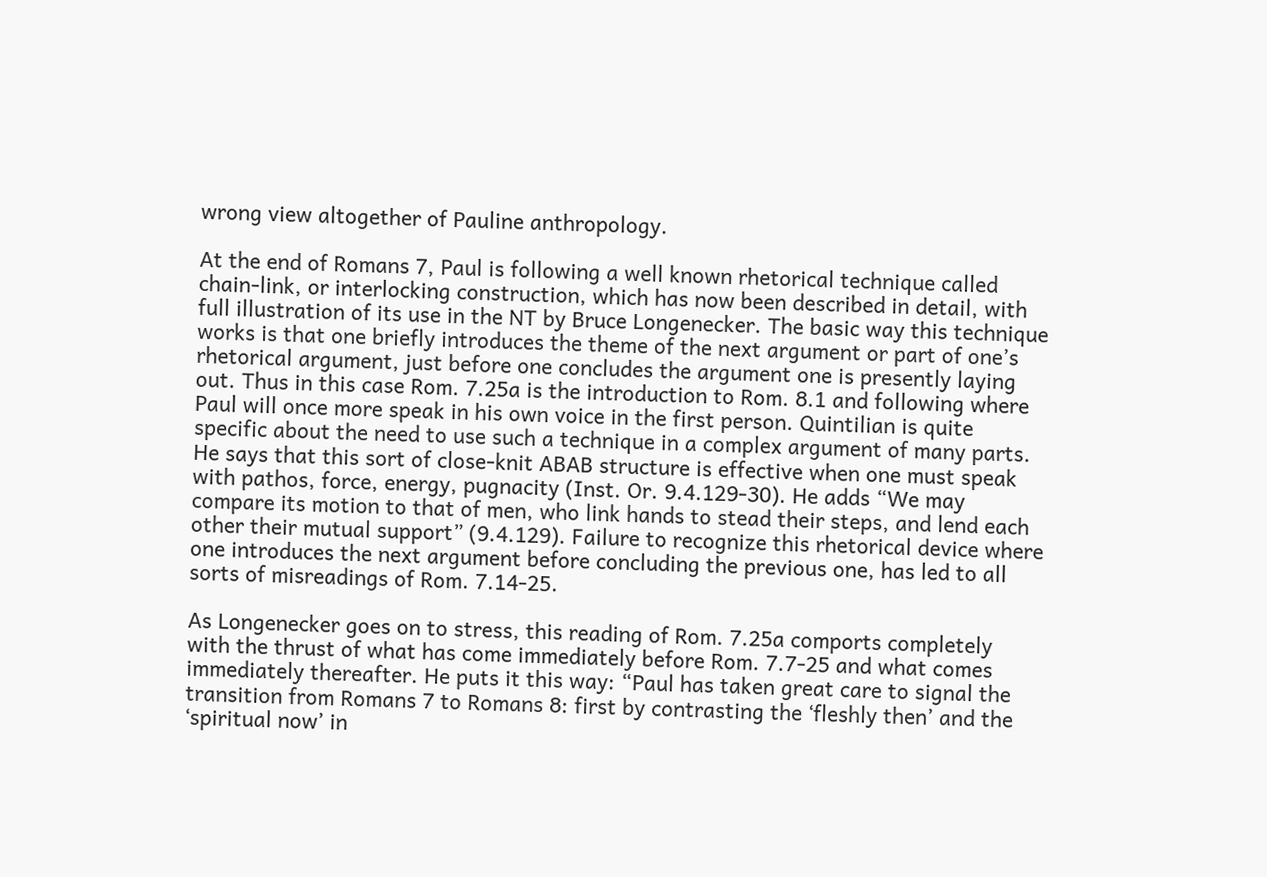wrong view altogether of Pauline anthropology.

At the end of Romans 7, Paul is following a well known rhetorical technique called chain-link, or interlocking construction, which has now been described in detail, with full illustration of its use in the NT by Bruce Longenecker. The basic way this technique works is that one briefly introduces the theme of the next argument or part of one’s rhetorical argument, just before one concludes the argument one is presently laying out. Thus in this case Rom. 7.25a is the introduction to Rom. 8.1 and following where Paul will once more speak in his own voice in the first person. Quintilian is quite specific about the need to use such a technique in a complex argument of many parts. He says that this sort of close-knit ABAB structure is effective when one must speak with pathos, force, energy, pugnacity (Inst. Or. 9.4.129-30). He adds “We may compare its motion to that of men, who link hands to stead their steps, and lend each other their mutual support” (9.4.129). Failure to recognize this rhetorical device where one introduces the next argument before concluding the previous one, has led to all sorts of misreadings of Rom. 7.14-25.

As Longenecker goes on to stress, this reading of Rom. 7.25a comports completely with the thrust of what has come immediately before Rom. 7.7-25 and what comes immediately thereafter. He puts it this way: “Paul has taken great care to signal the transition from Romans 7 to Romans 8: first by contrasting the ‘fleshly then’ and the ‘spiritual now’ in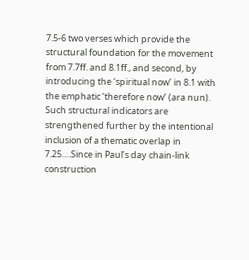7.5-6 two verses which provide the structural foundation for the movement from 7.7ff. and 8.1ff., and second, by introducing the ‘spiritual now’ in 8.1 with the emphatic ‘therefore now’ (ara nun). Such structural indicators are strengthened further by the intentional inclusion of a thematic overlap in 7.25….Since in Paul’s day chain-link construction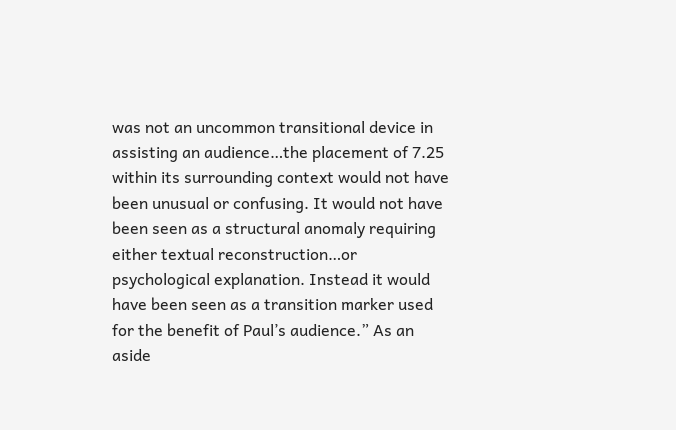was not an uncommon transitional device in assisting an audience…the placement of 7.25 within its surrounding context would not have been unusual or confusing. It would not have been seen as a structural anomaly requiring either textual reconstruction…or psychological explanation. Instead it would have been seen as a transition marker used for the benefit of Paul’s audience.” As an aside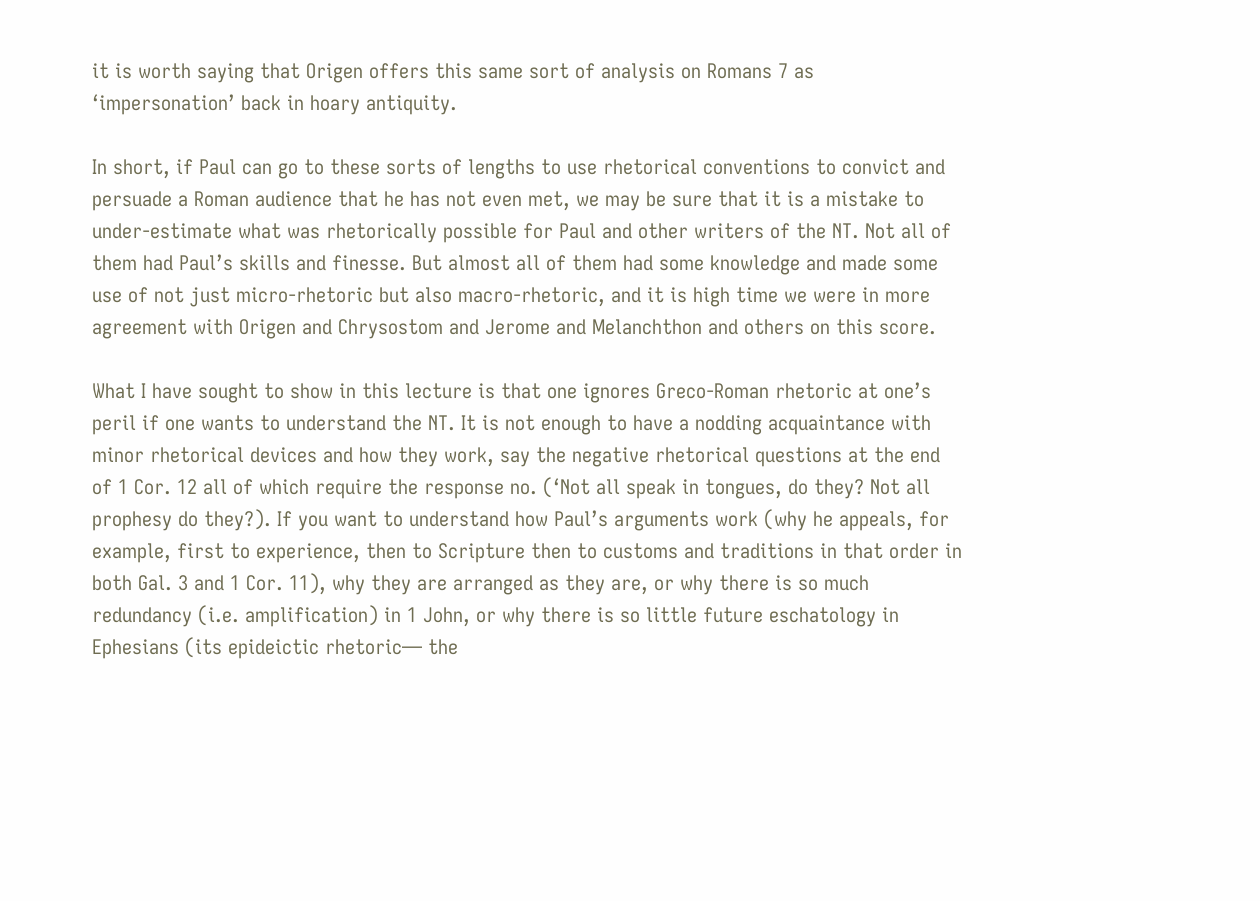it is worth saying that Origen offers this same sort of analysis on Romans 7 as ‘impersonation’ back in hoary antiquity.

In short, if Paul can go to these sorts of lengths to use rhetorical conventions to convict and persuade a Roman audience that he has not even met, we may be sure that it is a mistake to under-estimate what was rhetorically possible for Paul and other writers of the NT. Not all of them had Paul’s skills and finesse. But almost all of them had some knowledge and made some use of not just micro-rhetoric but also macro-rhetoric, and it is high time we were in more agreement with Origen and Chrysostom and Jerome and Melanchthon and others on this score.

What I have sought to show in this lecture is that one ignores Greco-Roman rhetoric at one’s peril if one wants to understand the NT. It is not enough to have a nodding acquaintance with minor rhetorical devices and how they work, say the negative rhetorical questions at the end of 1 Cor. 12 all of which require the response no. (‘Not all speak in tongues, do they? Not all prophesy do they?). If you want to understand how Paul’s arguments work (why he appeals, for example, first to experience, then to Scripture then to customs and traditions in that order in both Gal. 3 and 1 Cor. 11), why they are arranged as they are, or why there is so much redundancy (i.e. amplification) in 1 John, or why there is so little future eschatology in Ephesians (its epideictic rhetoric— the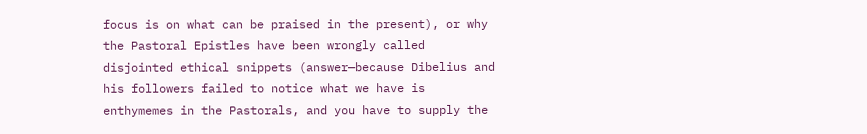focus is on what can be praised in the present), or why the Pastoral Epistles have been wrongly called disjointed ethical snippets (answer—because Dibelius and his followers failed to notice what we have is enthymemes in the Pastorals, and you have to supply the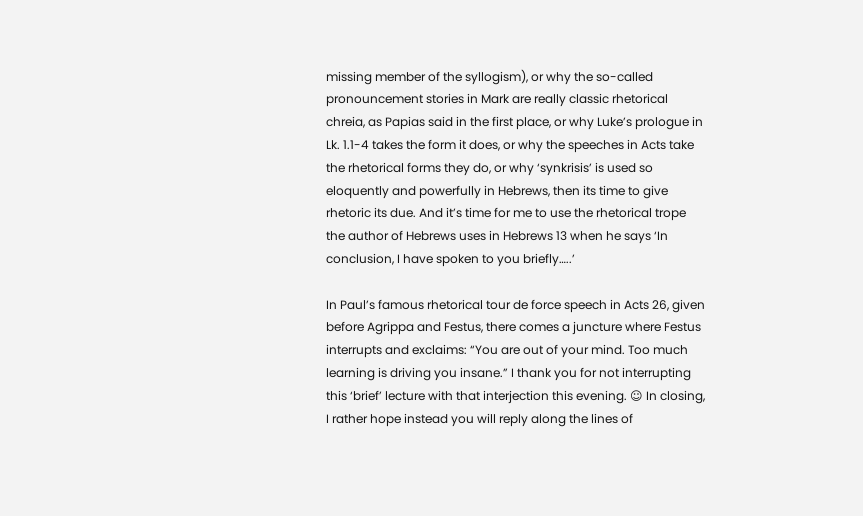missing member of the syllogism), or why the so-called pronouncement stories in Mark are really classic rhetorical chreia, as Papias said in the first place, or why Luke’s prologue in Lk. 1.1-4 takes the form it does, or why the speeches in Acts take the rhetorical forms they do, or why ‘synkrisis’ is used so eloquently and powerfully in Hebrews, then its time to give rhetoric its due. And it’s time for me to use the rhetorical trope the author of Hebrews uses in Hebrews 13 when he says ‘In conclusion, I have spoken to you briefly…..’

In Paul’s famous rhetorical tour de force speech in Acts 26, given before Agrippa and Festus, there comes a juncture where Festus interrupts and exclaims: “You are out of your mind. Too much learning is driving you insane.” I thank you for not interrupting this ‘brief’ lecture with that interjection this evening. ☺ In closing, I rather hope instead you will reply along the lines of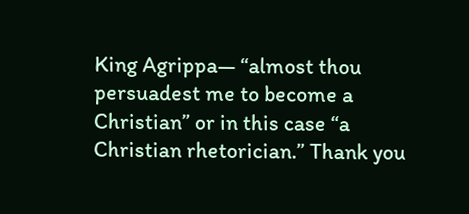King Agrippa— “almost thou persuadest me to become a Christian” or in this case “a Christian rhetorician.” Thank you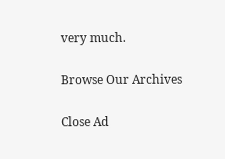very much.

Browse Our Archives

Close Ad